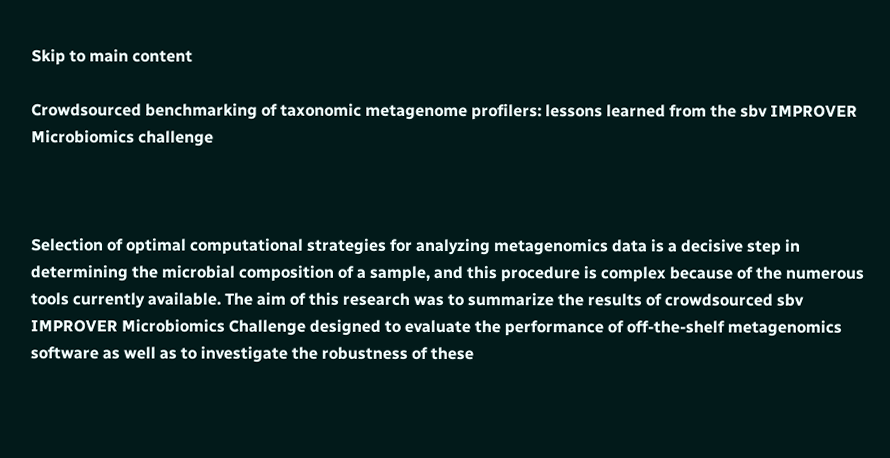Skip to main content

Crowdsourced benchmarking of taxonomic metagenome profilers: lessons learned from the sbv IMPROVER Microbiomics challenge



Selection of optimal computational strategies for analyzing metagenomics data is a decisive step in determining the microbial composition of a sample, and this procedure is complex because of the numerous tools currently available. The aim of this research was to summarize the results of crowdsourced sbv IMPROVER Microbiomics Challenge designed to evaluate the performance of off-the-shelf metagenomics software as well as to investigate the robustness of these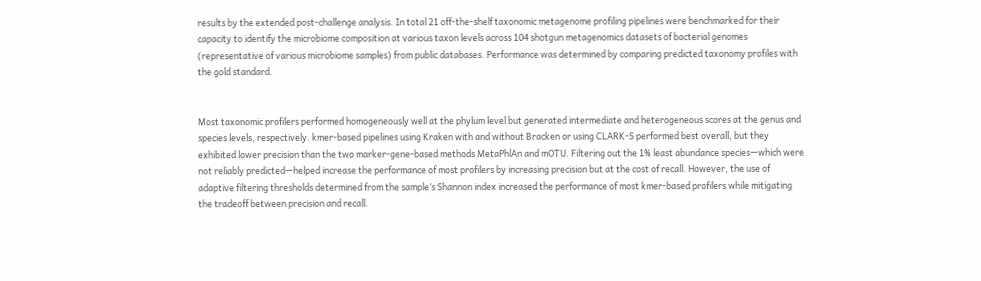results by the extended post-challenge analysis. In total 21 off-the-shelf taxonomic metagenome profiling pipelines were benchmarked for their capacity to identify the microbiome composition at various taxon levels across 104 shotgun metagenomics datasets of bacterial genomes (representative of various microbiome samples) from public databases. Performance was determined by comparing predicted taxonomy profiles with the gold standard.


Most taxonomic profilers performed homogeneously well at the phylum level but generated intermediate and heterogeneous scores at the genus and species levels, respectively. kmer-based pipelines using Kraken with and without Bracken or using CLARK-S performed best overall, but they exhibited lower precision than the two marker-gene-based methods MetaPhlAn and mOTU. Filtering out the 1% least abundance species—which were not reliably predicted—helped increase the performance of most profilers by increasing precision but at the cost of recall. However, the use of adaptive filtering thresholds determined from the sample’s Shannon index increased the performance of most kmer-based profilers while mitigating the tradeoff between precision and recall.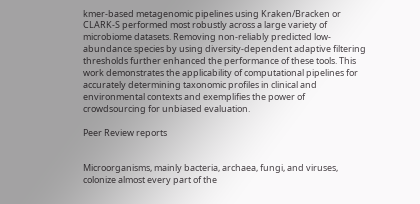kmer-based metagenomic pipelines using Kraken/Bracken or CLARK-S performed most robustly across a large variety of microbiome datasets. Removing non-reliably predicted low-abundance species by using diversity-dependent adaptive filtering thresholds further enhanced the performance of these tools. This work demonstrates the applicability of computational pipelines for accurately determining taxonomic profiles in clinical and environmental contexts and exemplifies the power of crowdsourcing for unbiased evaluation.

Peer Review reports


Microorganisms, mainly bacteria, archaea, fungi, and viruses, colonize almost every part of the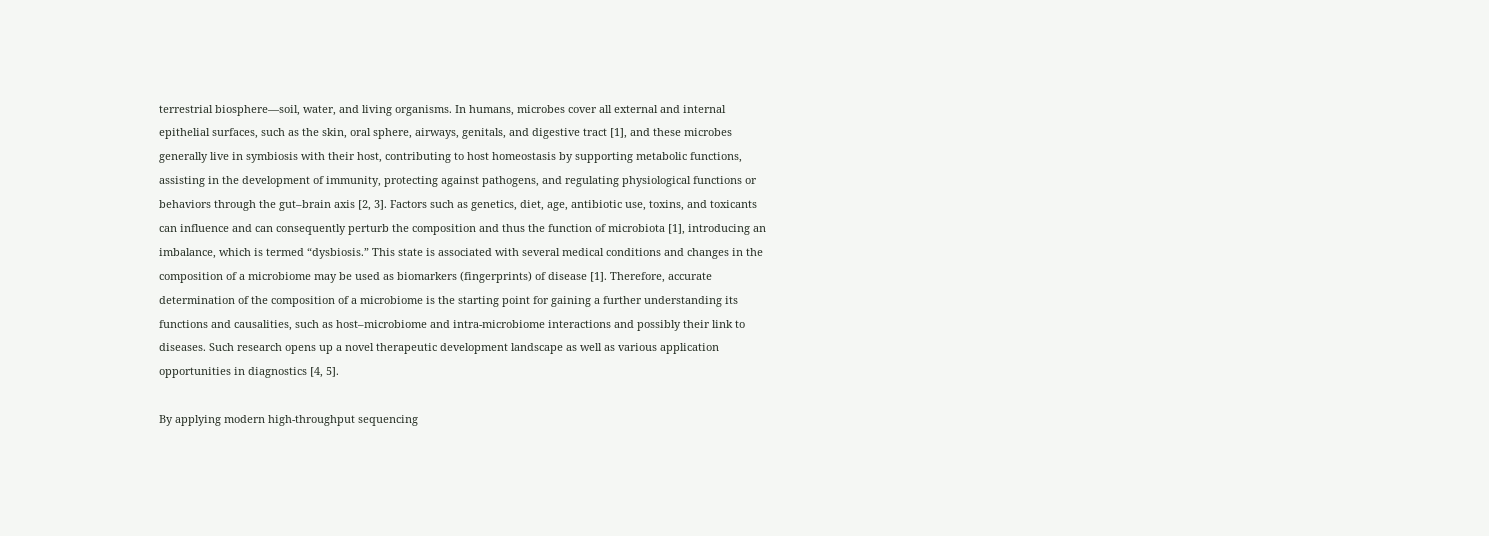terrestrial biosphere—soil, water, and living organisms. In humans, microbes cover all external and internal epithelial surfaces, such as the skin, oral sphere, airways, genitals, and digestive tract [1], and these microbes generally live in symbiosis with their host, contributing to host homeostasis by supporting metabolic functions, assisting in the development of immunity, protecting against pathogens, and regulating physiological functions or behaviors through the gut–brain axis [2, 3]. Factors such as genetics, diet, age, antibiotic use, toxins, and toxicants can influence and can consequently perturb the composition and thus the function of microbiota [1], introducing an imbalance, which is termed “dysbiosis.” This state is associated with several medical conditions and changes in the composition of a microbiome may be used as biomarkers (fingerprints) of disease [1]. Therefore, accurate determination of the composition of a microbiome is the starting point for gaining a further understanding its functions and causalities, such as host–microbiome and intra-microbiome interactions and possibly their link to diseases. Such research opens up a novel therapeutic development landscape as well as various application opportunities in diagnostics [4, 5].

By applying modern high-throughput sequencing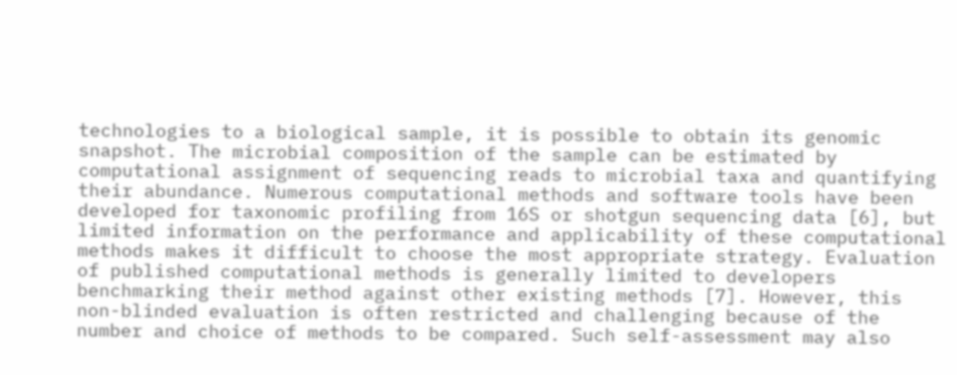technologies to a biological sample, it is possible to obtain its genomic snapshot. The microbial composition of the sample can be estimated by computational assignment of sequencing reads to microbial taxa and quantifying their abundance. Numerous computational methods and software tools have been developed for taxonomic profiling from 16S or shotgun sequencing data [6], but limited information on the performance and applicability of these computational methods makes it difficult to choose the most appropriate strategy. Evaluation of published computational methods is generally limited to developers benchmarking their method against other existing methods [7]. However, this non-blinded evaluation is often restricted and challenging because of the number and choice of methods to be compared. Such self-assessment may also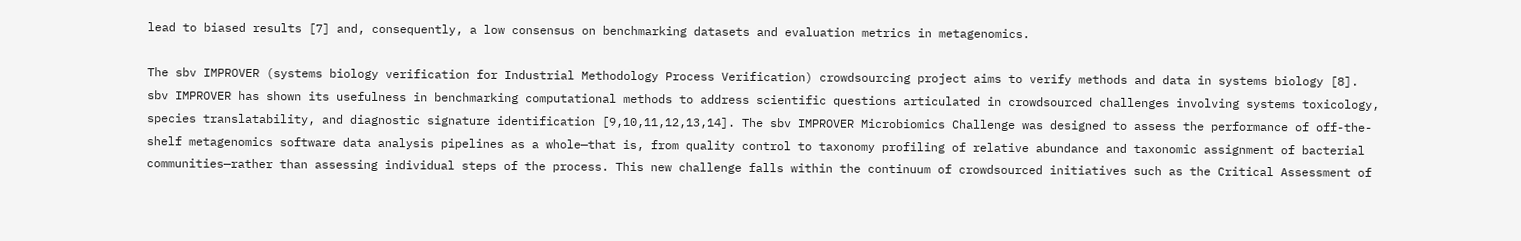lead to biased results [7] and, consequently, a low consensus on benchmarking datasets and evaluation metrics in metagenomics.

The sbv IMPROVER (systems biology verification for Industrial Methodology Process Verification) crowdsourcing project aims to verify methods and data in systems biology [8]. sbv IMPROVER has shown its usefulness in benchmarking computational methods to address scientific questions articulated in crowdsourced challenges involving systems toxicology, species translatability, and diagnostic signature identification [9,10,11,12,13,14]. The sbv IMPROVER Microbiomics Challenge was designed to assess the performance of off-the-shelf metagenomics software data analysis pipelines as a whole—that is, from quality control to taxonomy profiling of relative abundance and taxonomic assignment of bacterial communities—rather than assessing individual steps of the process. This new challenge falls within the continuum of crowdsourced initiatives such as the Critical Assessment of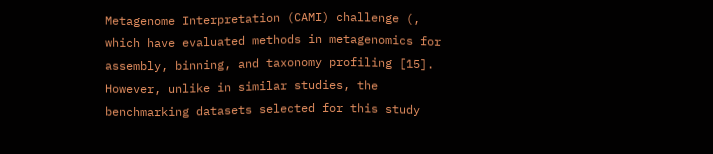Metagenome Interpretation (CAMI) challenge (, which have evaluated methods in metagenomics for assembly, binning, and taxonomy profiling [15]. However, unlike in similar studies, the benchmarking datasets selected for this study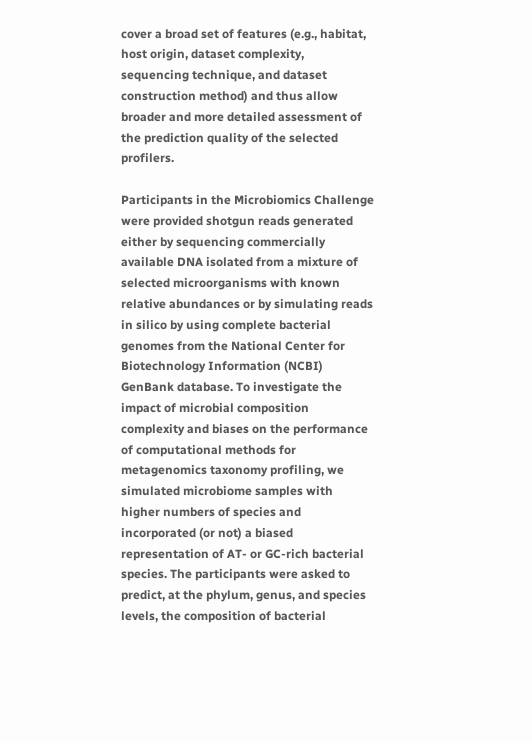cover a broad set of features (e.g., habitat, host origin, dataset complexity, sequencing technique, and dataset construction method) and thus allow broader and more detailed assessment of the prediction quality of the selected profilers.

Participants in the Microbiomics Challenge were provided shotgun reads generated either by sequencing commercially available DNA isolated from a mixture of selected microorganisms with known relative abundances or by simulating reads in silico by using complete bacterial genomes from the National Center for Biotechnology Information (NCBI) GenBank database. To investigate the impact of microbial composition complexity and biases on the performance of computational methods for metagenomics taxonomy profiling, we simulated microbiome samples with higher numbers of species and incorporated (or not) a biased representation of AT- or GC-rich bacterial species. The participants were asked to predict, at the phylum, genus, and species levels, the composition of bacterial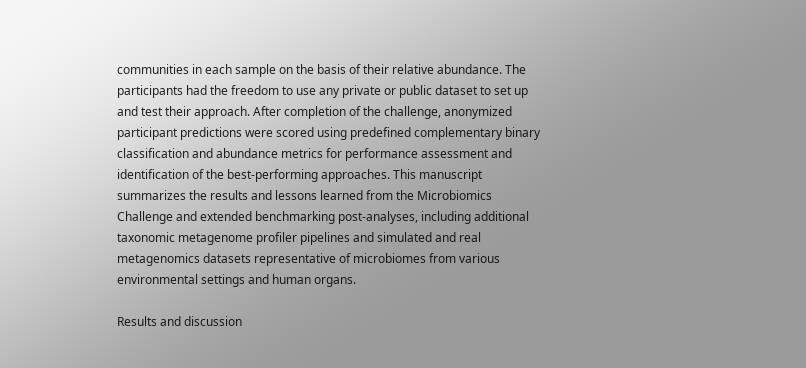communities in each sample on the basis of their relative abundance. The participants had the freedom to use any private or public dataset to set up and test their approach. After completion of the challenge, anonymized participant predictions were scored using predefined complementary binary classification and abundance metrics for performance assessment and identification of the best-performing approaches. This manuscript summarizes the results and lessons learned from the Microbiomics Challenge and extended benchmarking post-analyses, including additional taxonomic metagenome profiler pipelines and simulated and real metagenomics datasets representative of microbiomes from various environmental settings and human organs.

Results and discussion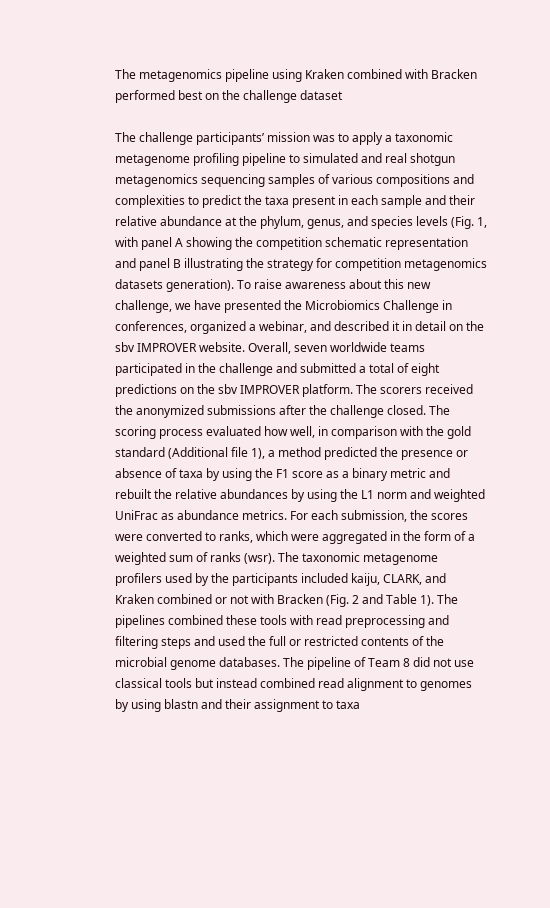The metagenomics pipeline using Kraken combined with Bracken performed best on the challenge dataset

The challenge participants’ mission was to apply a taxonomic metagenome profiling pipeline to simulated and real shotgun metagenomics sequencing samples of various compositions and complexities to predict the taxa present in each sample and their relative abundance at the phylum, genus, and species levels (Fig. 1, with panel A showing the competition schematic representation and panel B illustrating the strategy for competition metagenomics datasets generation). To raise awareness about this new challenge, we have presented the Microbiomics Challenge in conferences, organized a webinar, and described it in detail on the sbv IMPROVER website. Overall, seven worldwide teams participated in the challenge and submitted a total of eight predictions on the sbv IMPROVER platform. The scorers received the anonymized submissions after the challenge closed. The scoring process evaluated how well, in comparison with the gold standard (Additional file 1), a method predicted the presence or absence of taxa by using the F1 score as a binary metric and rebuilt the relative abundances by using the L1 norm and weighted UniFrac as abundance metrics. For each submission, the scores were converted to ranks, which were aggregated in the form of a weighted sum of ranks (wsr). The taxonomic metagenome profilers used by the participants included kaiju, CLARK, and Kraken combined or not with Bracken (Fig. 2 and Table 1). The pipelines combined these tools with read preprocessing and filtering steps and used the full or restricted contents of the microbial genome databases. The pipeline of Team 8 did not use classical tools but instead combined read alignment to genomes by using blastn and their assignment to taxa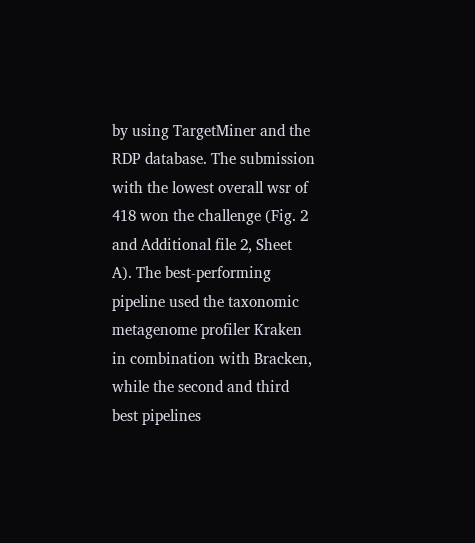by using TargetMiner and the RDP database. The submission with the lowest overall wsr of 418 won the challenge (Fig. 2 and Additional file 2, Sheet A). The best-performing pipeline used the taxonomic metagenome profiler Kraken in combination with Bracken, while the second and third best pipelines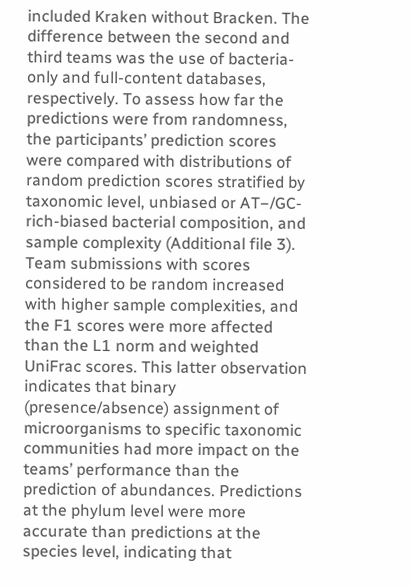included Kraken without Bracken. The difference between the second and third teams was the use of bacteria-only and full-content databases, respectively. To assess how far the predictions were from randomness, the participants’ prediction scores were compared with distributions of random prediction scores stratified by taxonomic level, unbiased or AT−/GC-rich-biased bacterial composition, and sample complexity (Additional file 3). Team submissions with scores considered to be random increased with higher sample complexities, and the F1 scores were more affected than the L1 norm and weighted UniFrac scores. This latter observation indicates that binary (presence/absence) assignment of microorganisms to specific taxonomic communities had more impact on the teams’ performance than the prediction of abundances. Predictions at the phylum level were more accurate than predictions at the species level, indicating that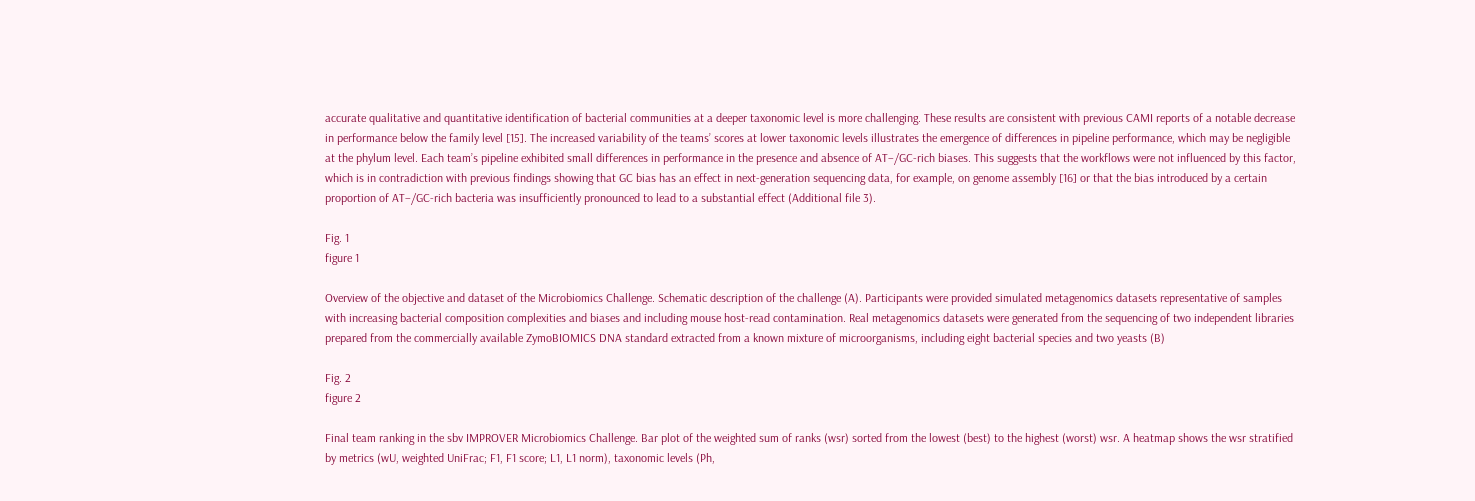accurate qualitative and quantitative identification of bacterial communities at a deeper taxonomic level is more challenging. These results are consistent with previous CAMI reports of a notable decrease in performance below the family level [15]. The increased variability of the teams’ scores at lower taxonomic levels illustrates the emergence of differences in pipeline performance, which may be negligible at the phylum level. Each team’s pipeline exhibited small differences in performance in the presence and absence of AT−/GC-rich biases. This suggests that the workflows were not influenced by this factor, which is in contradiction with previous findings showing that GC bias has an effect in next-generation sequencing data, for example, on genome assembly [16] or that the bias introduced by a certain proportion of AT−/GC-rich bacteria was insufficiently pronounced to lead to a substantial effect (Additional file 3).

Fig. 1
figure 1

Overview of the objective and dataset of the Microbiomics Challenge. Schematic description of the challenge (A). Participants were provided simulated metagenomics datasets representative of samples with increasing bacterial composition complexities and biases and including mouse host-read contamination. Real metagenomics datasets were generated from the sequencing of two independent libraries prepared from the commercially available ZymoBIOMICS DNA standard extracted from a known mixture of microorganisms, including eight bacterial species and two yeasts (B)

Fig. 2
figure 2

Final team ranking in the sbv IMPROVER Microbiomics Challenge. Bar plot of the weighted sum of ranks (wsr) sorted from the lowest (best) to the highest (worst) wsr. A heatmap shows the wsr stratified by metrics (wU, weighted UniFrac; F1, F1 score; L1, L1 norm), taxonomic levels (Ph,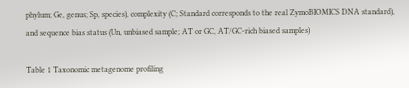phylum; Ge, genus; Sp, species), complexity (C; Standard corresponds to the real ZymoBIOMICS DNA standard), and sequence bias status (Un, unbiased sample; AT or GC, AT/GC-rich biased samples)

Table 1 Taxonomic metagenome profiling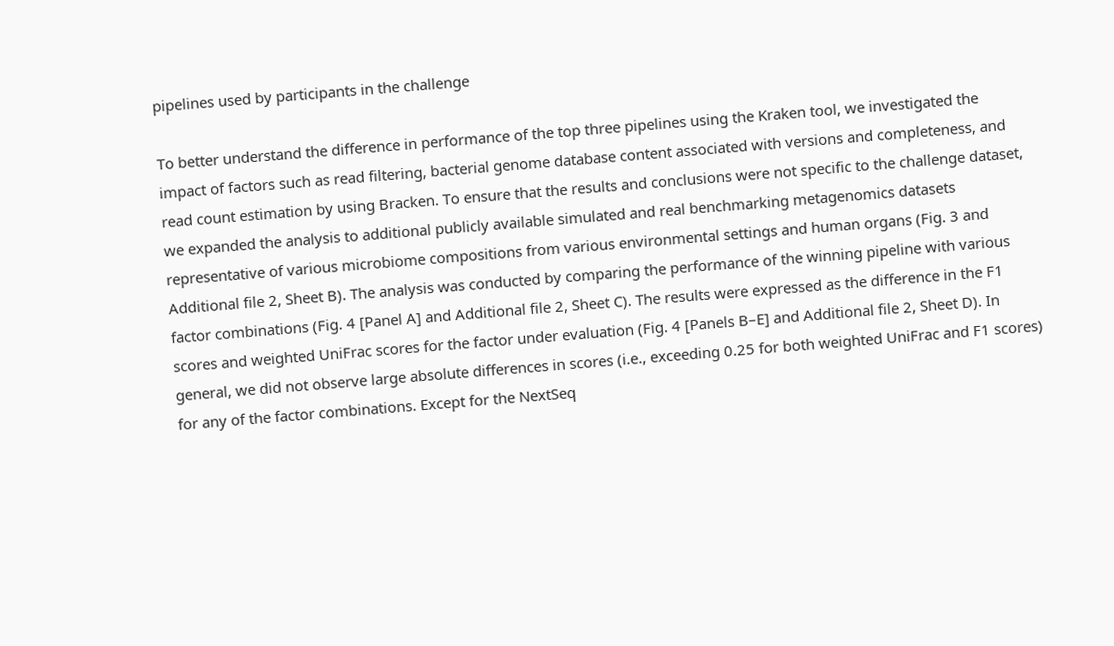pipelines used by participants in the challenge

To better understand the difference in performance of the top three pipelines using the Kraken tool, we investigated the impact of factors such as read filtering, bacterial genome database content associated with versions and completeness, and read count estimation by using Bracken. To ensure that the results and conclusions were not specific to the challenge dataset, we expanded the analysis to additional publicly available simulated and real benchmarking metagenomics datasets representative of various microbiome compositions from various environmental settings and human organs (Fig. 3 and Additional file 2, Sheet B). The analysis was conducted by comparing the performance of the winning pipeline with various factor combinations (Fig. 4 [Panel A] and Additional file 2, Sheet C). The results were expressed as the difference in the F1 scores and weighted UniFrac scores for the factor under evaluation (Fig. 4 [Panels B–E] and Additional file 2, Sheet D). In general, we did not observe large absolute differences in scores (i.e., exceeding 0.25 for both weighted UniFrac and F1 scores) for any of the factor combinations. Except for the NextSeq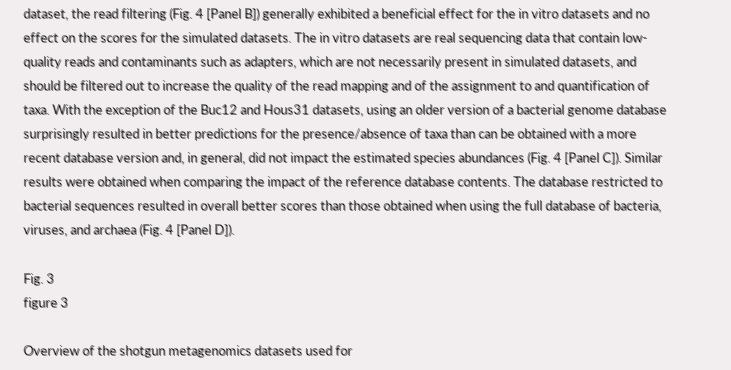dataset, the read filtering (Fig. 4 [Panel B]) generally exhibited a beneficial effect for the in vitro datasets and no effect on the scores for the simulated datasets. The in vitro datasets are real sequencing data that contain low-quality reads and contaminants such as adapters, which are not necessarily present in simulated datasets, and should be filtered out to increase the quality of the read mapping and of the assignment to and quantification of taxa. With the exception of the Buc12 and Hous31 datasets, using an older version of a bacterial genome database surprisingly resulted in better predictions for the presence/absence of taxa than can be obtained with a more recent database version and, in general, did not impact the estimated species abundances (Fig. 4 [Panel C]). Similar results were obtained when comparing the impact of the reference database contents. The database restricted to bacterial sequences resulted in overall better scores than those obtained when using the full database of bacteria, viruses, and archaea (Fig. 4 [Panel D]).

Fig. 3
figure 3

Overview of the shotgun metagenomics datasets used for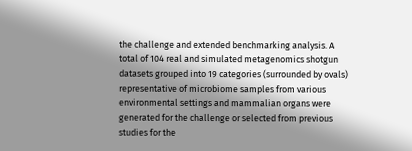the challenge and extended benchmarking analysis. A total of 104 real and simulated metagenomics shotgun datasets grouped into 19 categories (surrounded by ovals) representative of microbiome samples from various environmental settings and mammalian organs were generated for the challenge or selected from previous studies for the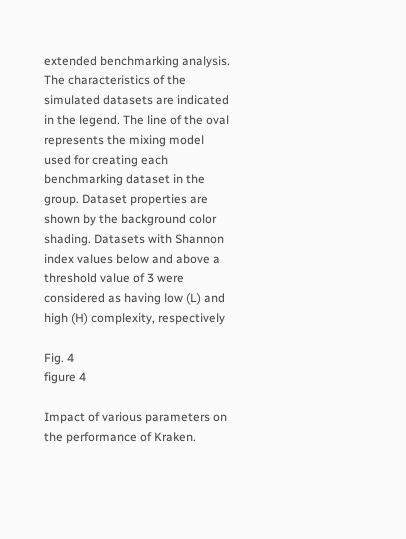extended benchmarking analysis. The characteristics of the simulated datasets are indicated in the legend. The line of the oval represents the mixing model used for creating each benchmarking dataset in the group. Dataset properties are shown by the background color shading. Datasets with Shannon index values below and above a threshold value of 3 were considered as having low (L) and high (H) complexity, respectively

Fig. 4
figure 4

Impact of various parameters on the performance of Kraken.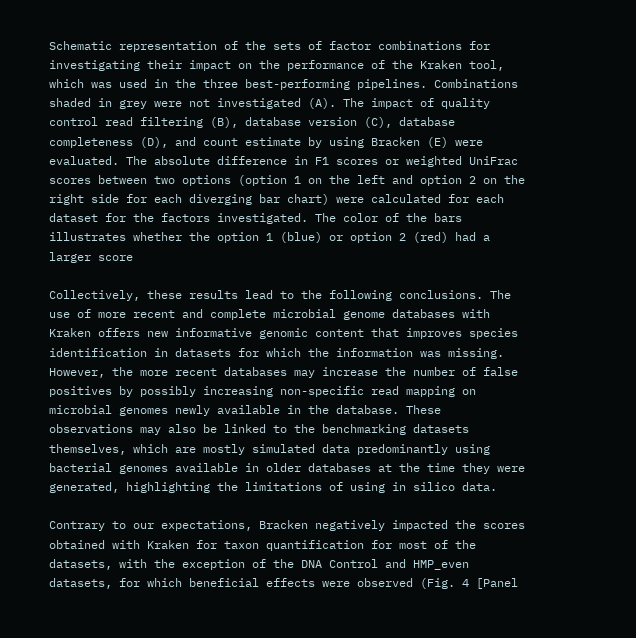Schematic representation of the sets of factor combinations for investigating their impact on the performance of the Kraken tool, which was used in the three best-performing pipelines. Combinations shaded in grey were not investigated (A). The impact of quality control read filtering (B), database version (C), database completeness (D), and count estimate by using Bracken (E) were evaluated. The absolute difference in F1 scores or weighted UniFrac scores between two options (option 1 on the left and option 2 on the right side for each diverging bar chart) were calculated for each dataset for the factors investigated. The color of the bars illustrates whether the option 1 (blue) or option 2 (red) had a larger score

Collectively, these results lead to the following conclusions. The use of more recent and complete microbial genome databases with Kraken offers new informative genomic content that improves species identification in datasets for which the information was missing. However, the more recent databases may increase the number of false positives by possibly increasing non-specific read mapping on microbial genomes newly available in the database. These observations may also be linked to the benchmarking datasets themselves, which are mostly simulated data predominantly using bacterial genomes available in older databases at the time they were generated, highlighting the limitations of using in silico data.

Contrary to our expectations, Bracken negatively impacted the scores obtained with Kraken for taxon quantification for most of the datasets, with the exception of the DNA Control and HMP_even datasets, for which beneficial effects were observed (Fig. 4 [Panel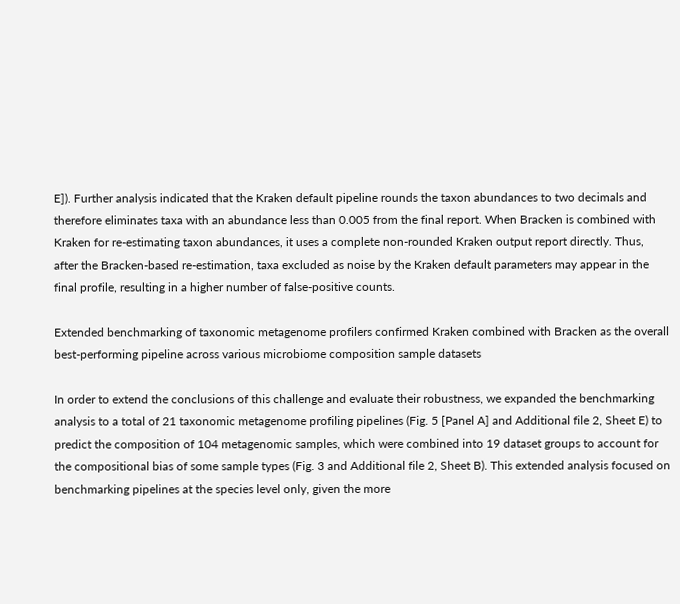E]). Further analysis indicated that the Kraken default pipeline rounds the taxon abundances to two decimals and therefore eliminates taxa with an abundance less than 0.005 from the final report. When Bracken is combined with Kraken for re-estimating taxon abundances, it uses a complete non-rounded Kraken output report directly. Thus, after the Bracken-based re-estimation, taxa excluded as noise by the Kraken default parameters may appear in the final profile, resulting in a higher number of false-positive counts.

Extended benchmarking of taxonomic metagenome profilers confirmed Kraken combined with Bracken as the overall best-performing pipeline across various microbiome composition sample datasets

In order to extend the conclusions of this challenge and evaluate their robustness, we expanded the benchmarking analysis to a total of 21 taxonomic metagenome profiling pipelines (Fig. 5 [Panel A] and Additional file 2, Sheet E) to predict the composition of 104 metagenomic samples, which were combined into 19 dataset groups to account for the compositional bias of some sample types (Fig. 3 and Additional file 2, Sheet B). This extended analysis focused on benchmarking pipelines at the species level only, given the more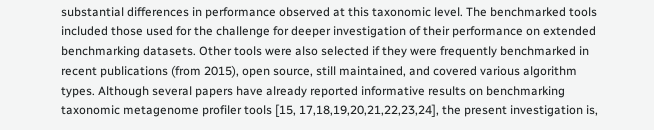substantial differences in performance observed at this taxonomic level. The benchmarked tools included those used for the challenge for deeper investigation of their performance on extended benchmarking datasets. Other tools were also selected if they were frequently benchmarked in recent publications (from 2015), open source, still maintained, and covered various algorithm types. Although several papers have already reported informative results on benchmarking taxonomic metagenome profiler tools [15, 17,18,19,20,21,22,23,24], the present investigation is,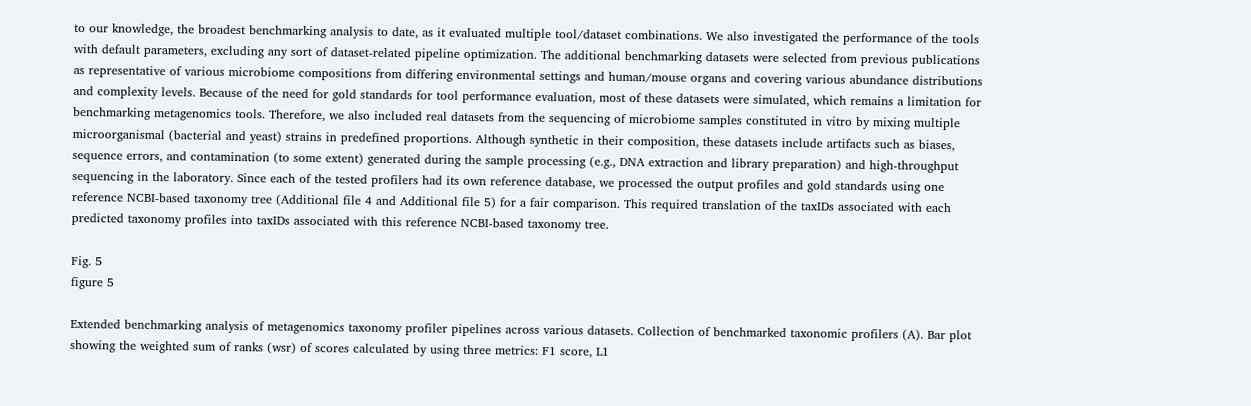to our knowledge, the broadest benchmarking analysis to date, as it evaluated multiple tool/dataset combinations. We also investigated the performance of the tools with default parameters, excluding any sort of dataset-related pipeline optimization. The additional benchmarking datasets were selected from previous publications as representative of various microbiome compositions from differing environmental settings and human/mouse organs and covering various abundance distributions and complexity levels. Because of the need for gold standards for tool performance evaluation, most of these datasets were simulated, which remains a limitation for benchmarking metagenomics tools. Therefore, we also included real datasets from the sequencing of microbiome samples constituted in vitro by mixing multiple microorganismal (bacterial and yeast) strains in predefined proportions. Although synthetic in their composition, these datasets include artifacts such as biases, sequence errors, and contamination (to some extent) generated during the sample processing (e.g., DNA extraction and library preparation) and high-throughput sequencing in the laboratory. Since each of the tested profilers had its own reference database, we processed the output profiles and gold standards using one reference NCBI-based taxonomy tree (Additional file 4 and Additional file 5) for a fair comparison. This required translation of the taxIDs associated with each predicted taxonomy profiles into taxIDs associated with this reference NCBI-based taxonomy tree.

Fig. 5
figure 5

Extended benchmarking analysis of metagenomics taxonomy profiler pipelines across various datasets. Collection of benchmarked taxonomic profilers (A). Bar plot showing the weighted sum of ranks (wsr) of scores calculated by using three metrics: F1 score, L1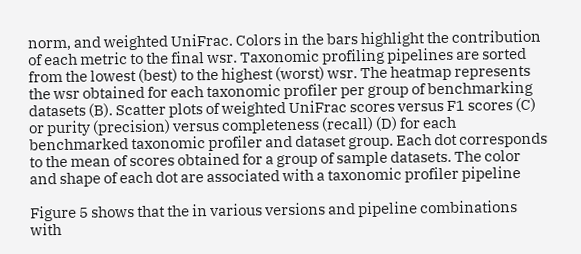norm, and weighted UniFrac. Colors in the bars highlight the contribution of each metric to the final wsr. Taxonomic profiling pipelines are sorted from the lowest (best) to the highest (worst) wsr. The heatmap represents the wsr obtained for each taxonomic profiler per group of benchmarking datasets (B). Scatter plots of weighted UniFrac scores versus F1 scores (C) or purity (precision) versus completeness (recall) (D) for each benchmarked taxonomic profiler and dataset group. Each dot corresponds to the mean of scores obtained for a group of sample datasets. The color and shape of each dot are associated with a taxonomic profiler pipeline

Figure 5 shows that the in various versions and pipeline combinations with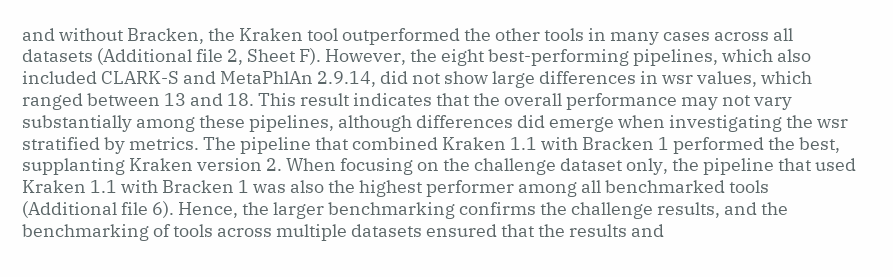and without Bracken, the Kraken tool outperformed the other tools in many cases across all datasets (Additional file 2, Sheet F). However, the eight best-performing pipelines, which also included CLARK-S and MetaPhlAn 2.9.14, did not show large differences in wsr values, which ranged between 13 and 18. This result indicates that the overall performance may not vary substantially among these pipelines, although differences did emerge when investigating the wsr stratified by metrics. The pipeline that combined Kraken 1.1 with Bracken 1 performed the best, supplanting Kraken version 2. When focusing on the challenge dataset only, the pipeline that used Kraken 1.1 with Bracken 1 was also the highest performer among all benchmarked tools (Additional file 6). Hence, the larger benchmarking confirms the challenge results, and the benchmarking of tools across multiple datasets ensured that the results and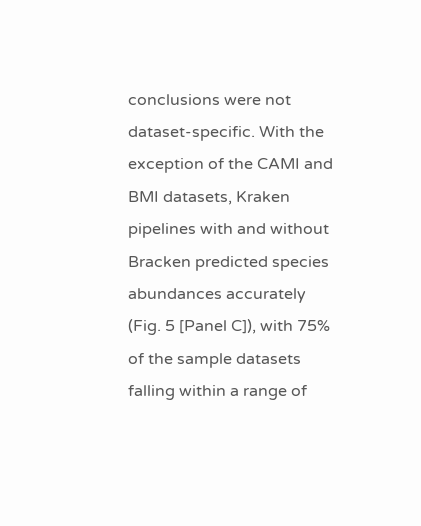conclusions were not dataset-specific. With the exception of the CAMI and BMI datasets, Kraken pipelines with and without Bracken predicted species abundances accurately (Fig. 5 [Panel C]), with 75% of the sample datasets falling within a range of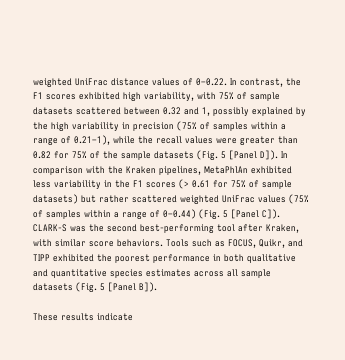weighted UniFrac distance values of 0–0.22. In contrast, the F1 scores exhibited high variability, with 75% of sample datasets scattered between 0.32 and 1, possibly explained by the high variability in precision (75% of samples within a range of 0.21–1), while the recall values were greater than 0.82 for 75% of the sample datasets (Fig. 5 [Panel D]). In comparison with the Kraken pipelines, MetaPhlAn exhibited less variability in the F1 scores (> 0.61 for 75% of sample datasets) but rather scattered weighted UniFrac values (75% of samples within a range of 0–0.44) (Fig. 5 [Panel C]). CLARK-S was the second best-performing tool after Kraken, with similar score behaviors. Tools such as FOCUS, Quikr, and TIPP exhibited the poorest performance in both qualitative and quantitative species estimates across all sample datasets (Fig. 5 [Panel B]).

These results indicate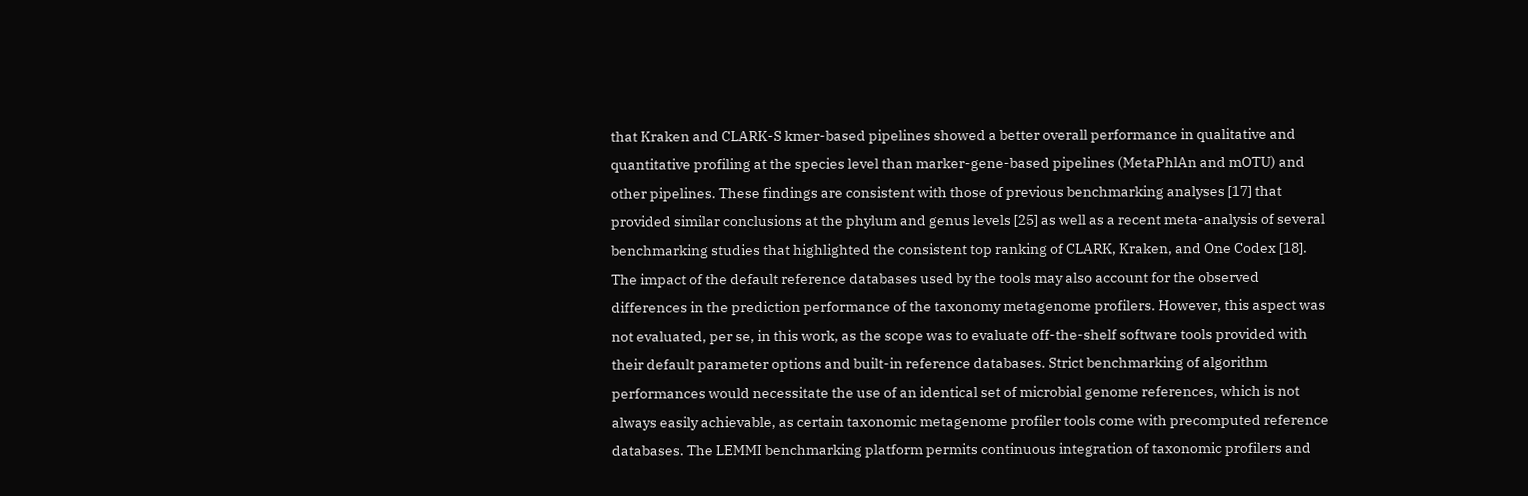that Kraken and CLARK-S kmer-based pipelines showed a better overall performance in qualitative and quantitative profiling at the species level than marker-gene-based pipelines (MetaPhlAn and mOTU) and other pipelines. These findings are consistent with those of previous benchmarking analyses [17] that provided similar conclusions at the phylum and genus levels [25] as well as a recent meta-analysis of several benchmarking studies that highlighted the consistent top ranking of CLARK, Kraken, and One Codex [18]. The impact of the default reference databases used by the tools may also account for the observed differences in the prediction performance of the taxonomy metagenome profilers. However, this aspect was not evaluated, per se, in this work, as the scope was to evaluate off-the-shelf software tools provided with their default parameter options and built-in reference databases. Strict benchmarking of algorithm performances would necessitate the use of an identical set of microbial genome references, which is not always easily achievable, as certain taxonomic metagenome profiler tools come with precomputed reference databases. The LEMMI benchmarking platform permits continuous integration of taxonomic profilers and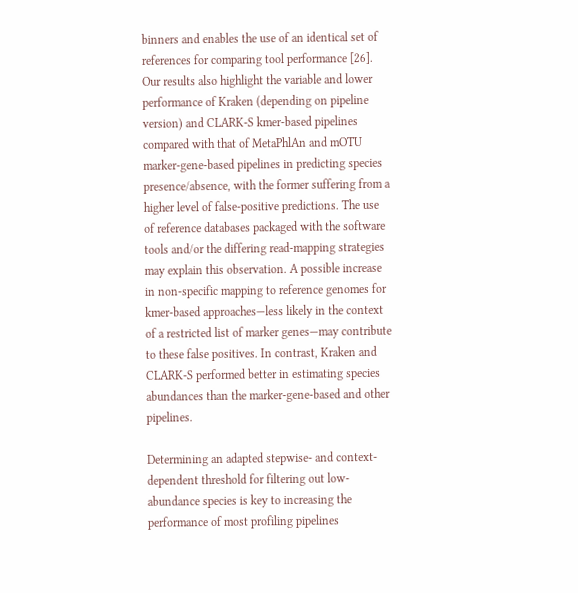binners and enables the use of an identical set of references for comparing tool performance [26]. Our results also highlight the variable and lower performance of Kraken (depending on pipeline version) and CLARK-S kmer-based pipelines compared with that of MetaPhlAn and mOTU marker-gene-based pipelines in predicting species presence/absence, with the former suffering from a higher level of false-positive predictions. The use of reference databases packaged with the software tools and/or the differing read-mapping strategies may explain this observation. A possible increase in non-specific mapping to reference genomes for kmer-based approaches—less likely in the context of a restricted list of marker genes—may contribute to these false positives. In contrast, Kraken and CLARK-S performed better in estimating species abundances than the marker-gene-based and other pipelines.

Determining an adapted stepwise- and context-dependent threshold for filtering out low-abundance species is key to increasing the performance of most profiling pipelines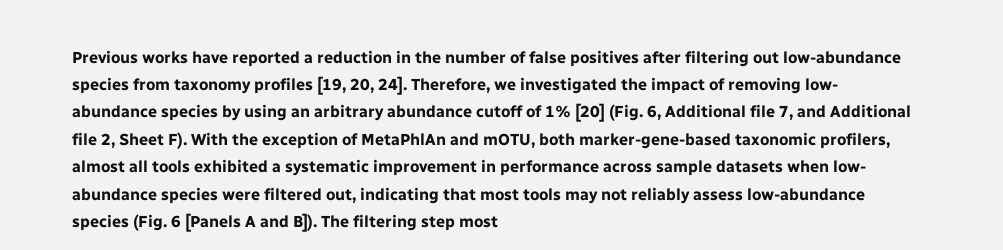Previous works have reported a reduction in the number of false positives after filtering out low-abundance species from taxonomy profiles [19, 20, 24]. Therefore, we investigated the impact of removing low-abundance species by using an arbitrary abundance cutoff of 1% [20] (Fig. 6, Additional file 7, and Additional file 2, Sheet F). With the exception of MetaPhlAn and mOTU, both marker-gene-based taxonomic profilers, almost all tools exhibited a systematic improvement in performance across sample datasets when low-abundance species were filtered out, indicating that most tools may not reliably assess low-abundance species (Fig. 6 [Panels A and B]). The filtering step most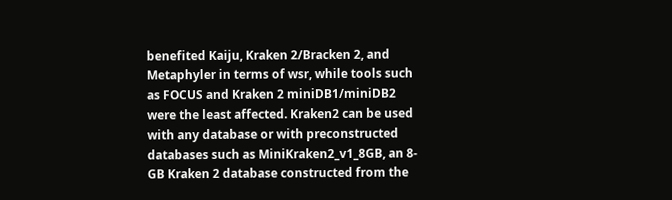benefited Kaiju, Kraken 2/Bracken 2, and Metaphyler in terms of wsr, while tools such as FOCUS and Kraken 2 miniDB1/miniDB2 were the least affected. Kraken2 can be used with any database or with preconstructed databases such as MiniKraken2_v1_8GB, an 8-GB Kraken 2 database constructed from the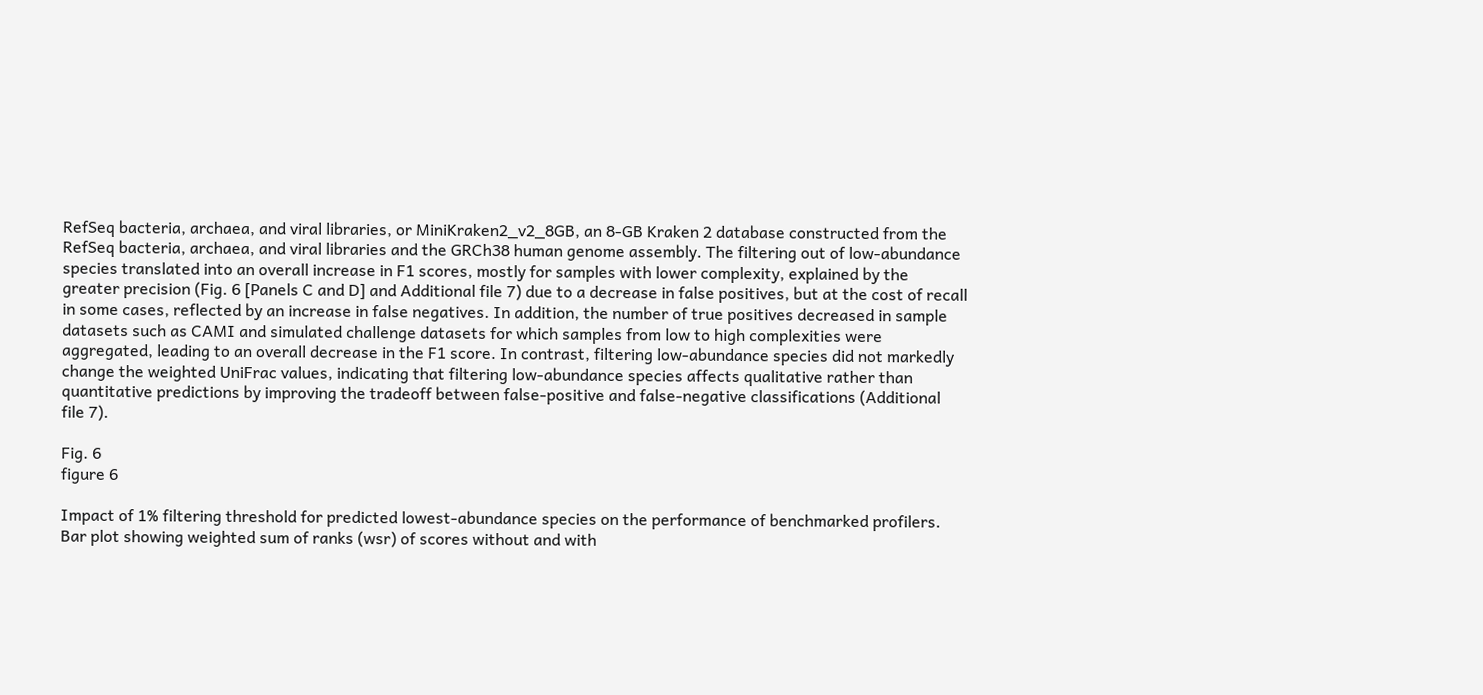RefSeq bacteria, archaea, and viral libraries, or MiniKraken2_v2_8GB, an 8-GB Kraken 2 database constructed from the RefSeq bacteria, archaea, and viral libraries and the GRCh38 human genome assembly. The filtering out of low-abundance species translated into an overall increase in F1 scores, mostly for samples with lower complexity, explained by the greater precision (Fig. 6 [Panels C and D] and Additional file 7) due to a decrease in false positives, but at the cost of recall in some cases, reflected by an increase in false negatives. In addition, the number of true positives decreased in sample datasets such as CAMI and simulated challenge datasets for which samples from low to high complexities were aggregated, leading to an overall decrease in the F1 score. In contrast, filtering low-abundance species did not markedly change the weighted UniFrac values, indicating that filtering low-abundance species affects qualitative rather than quantitative predictions by improving the tradeoff between false-positive and false-negative classifications (Additional file 7).

Fig. 6
figure 6

Impact of 1% filtering threshold for predicted lowest-abundance species on the performance of benchmarked profilers. Bar plot showing weighted sum of ranks (wsr) of scores without and with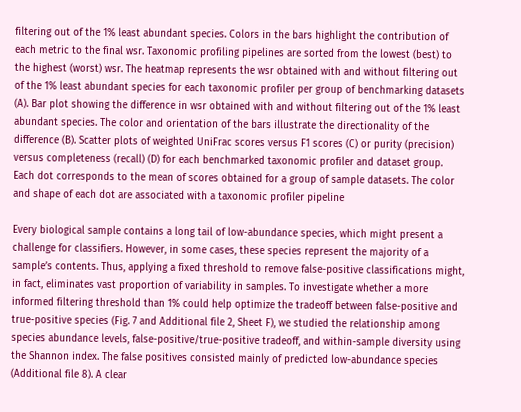filtering out of the 1% least abundant species. Colors in the bars highlight the contribution of each metric to the final wsr. Taxonomic profiling pipelines are sorted from the lowest (best) to the highest (worst) wsr. The heatmap represents the wsr obtained with and without filtering out of the 1% least abundant species for each taxonomic profiler per group of benchmarking datasets (A). Bar plot showing the difference in wsr obtained with and without filtering out of the 1% least abundant species. The color and orientation of the bars illustrate the directionality of the difference (B). Scatter plots of weighted UniFrac scores versus F1 scores (C) or purity (precision) versus completeness (recall) (D) for each benchmarked taxonomic profiler and dataset group. Each dot corresponds to the mean of scores obtained for a group of sample datasets. The color and shape of each dot are associated with a taxonomic profiler pipeline

Every biological sample contains a long tail of low-abundance species, which might present a challenge for classifiers. However, in some cases, these species represent the majority of a sample’s contents. Thus, applying a fixed threshold to remove false-positive classifications might, in fact, eliminates vast proportion of variability in samples. To investigate whether a more informed filtering threshold than 1% could help optimize the tradeoff between false-positive and true-positive species (Fig. 7 and Additional file 2, Sheet F), we studied the relationship among species abundance levels, false-positive/true-positive tradeoff, and within-sample diversity using the Shannon index. The false positives consisted mainly of predicted low-abundance species (Additional file 8). A clear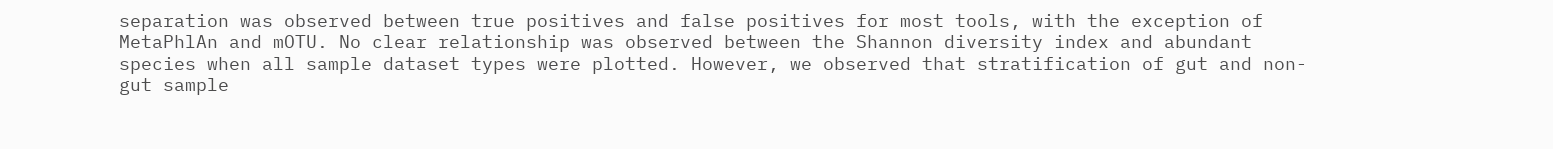separation was observed between true positives and false positives for most tools, with the exception of MetaPhlAn and mOTU. No clear relationship was observed between the Shannon diversity index and abundant species when all sample dataset types were plotted. However, we observed that stratification of gut and non-gut sample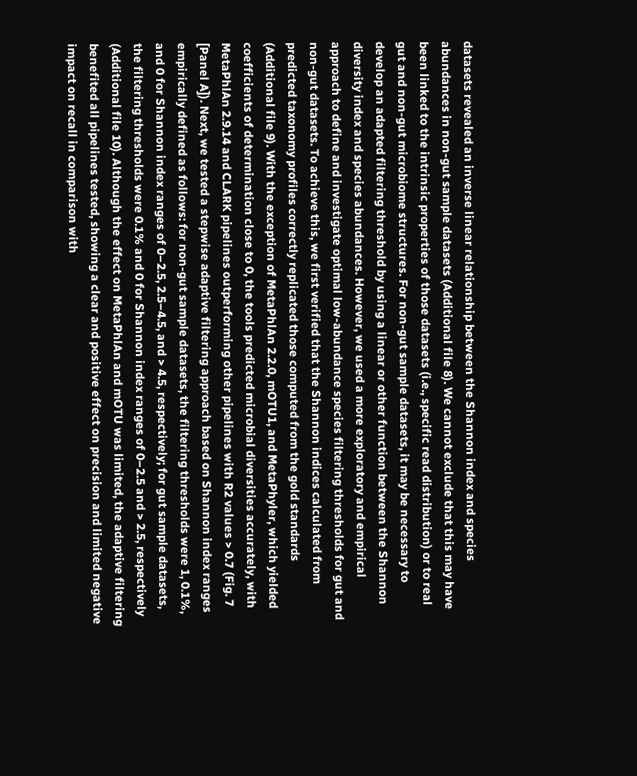datasets revealed an inverse linear relationship between the Shannon index and species abundances in non-gut sample datasets (Additional file 8). We cannot exclude that this may have been linked to the intrinsic properties of those datasets (i.e., specific read distribution) or to real gut and non-gut microbiome structures. For non-gut sample datasets, it may be necessary to develop an adapted filtering threshold by using a linear or other function between the Shannon diversity index and species abundances. However, we used a more exploratory and empirical approach to define and investigate optimal low-abundance species filtering thresholds for gut and non-gut datasets. To achieve this, we first verified that the Shannon indices calculated from predicted taxonomy profiles correctly replicated those computed from the gold standards (Additional file 9). With the exception of MetaPhlAn 2.2.0, mOTU1, and MetaPhyler, which yielded coefficients of determination close to 0, the tools predicted microbial diversities accurately, with MetaPhlAn 2.9.14 and CLARK pipelines outperforming other pipelines with R2 values > 0.7 (Fig. 7 [Panel A]). Next, we tested a stepwise adaptive filtering approach based on Shannon index ranges empirically defined as follows: for non-gut sample datasets, the filtering thresholds were 1, 0.1%, and 0 for Shannon index ranges of 0–2.5, 2.5–4.5, and > 4.5, respectively; for gut sample datasets, the filtering thresholds were 0.1% and 0 for Shannon index ranges of 0–2.5 and > 2.5, respectively (Additional file 10). Although the effect on MetaPhlAn and mOTU was limited, the adaptive filtering benefited all pipelines tested, showing a clear and positive effect on precision and limited negative impact on recall in comparison with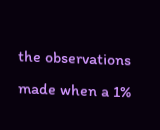the observations made when a 1%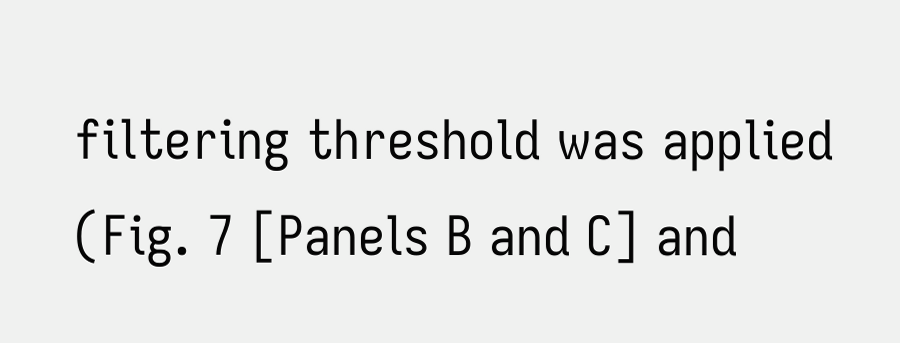filtering threshold was applied (Fig. 7 [Panels B and C] and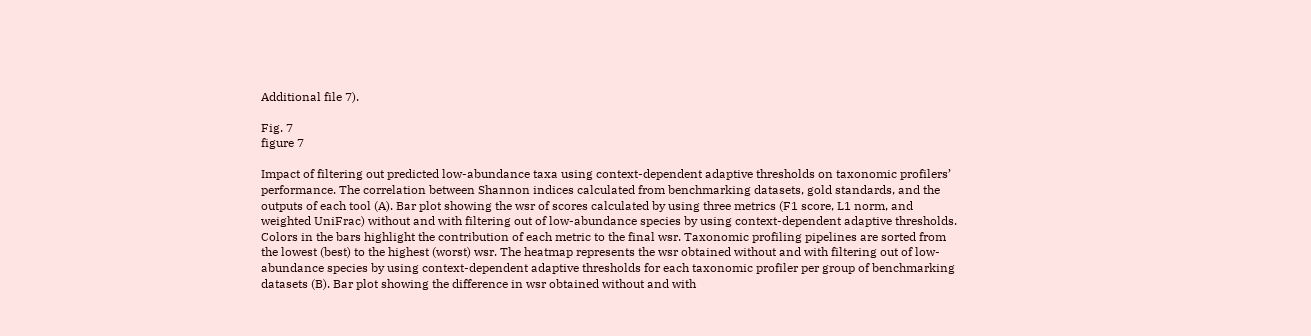Additional file 7).

Fig. 7
figure 7

Impact of filtering out predicted low-abundance taxa using context-dependent adaptive thresholds on taxonomic profilers’ performance. The correlation between Shannon indices calculated from benchmarking datasets, gold standards, and the outputs of each tool (A). Bar plot showing the wsr of scores calculated by using three metrics (F1 score, L1 norm, and weighted UniFrac) without and with filtering out of low-abundance species by using context-dependent adaptive thresholds. Colors in the bars highlight the contribution of each metric to the final wsr. Taxonomic profiling pipelines are sorted from the lowest (best) to the highest (worst) wsr. The heatmap represents the wsr obtained without and with filtering out of low-abundance species by using context-dependent adaptive thresholds for each taxonomic profiler per group of benchmarking datasets (B). Bar plot showing the difference in wsr obtained without and with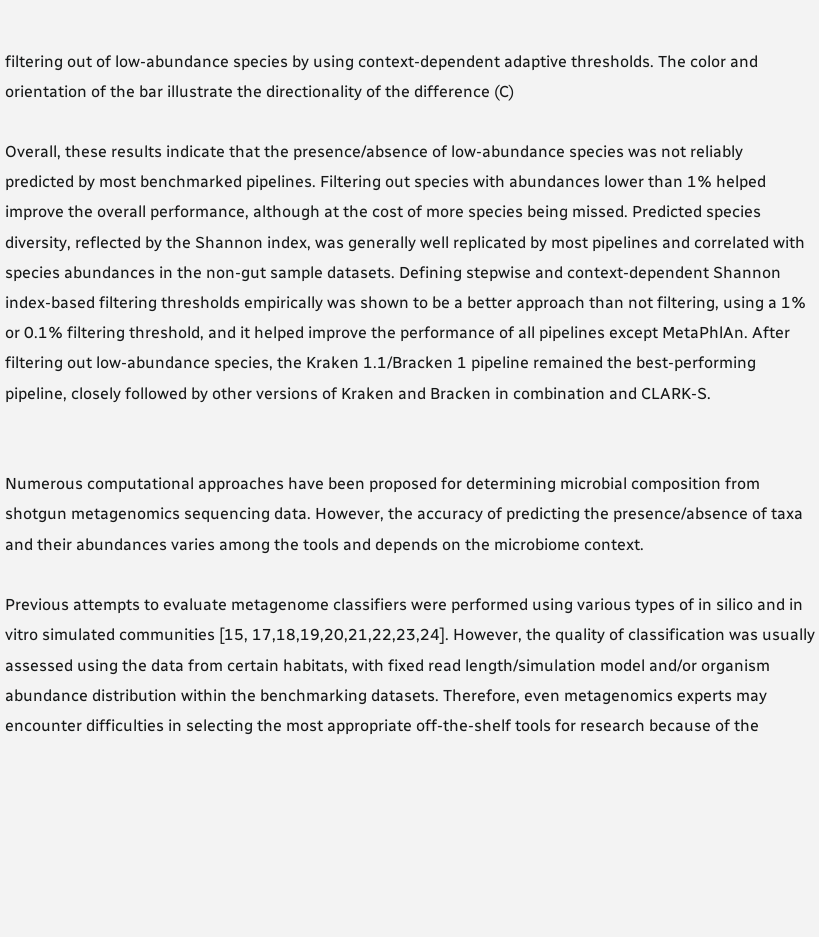filtering out of low-abundance species by using context-dependent adaptive thresholds. The color and orientation of the bar illustrate the directionality of the difference (C)

Overall, these results indicate that the presence/absence of low-abundance species was not reliably predicted by most benchmarked pipelines. Filtering out species with abundances lower than 1% helped improve the overall performance, although at the cost of more species being missed. Predicted species diversity, reflected by the Shannon index, was generally well replicated by most pipelines and correlated with species abundances in the non-gut sample datasets. Defining stepwise and context-dependent Shannon index-based filtering thresholds empirically was shown to be a better approach than not filtering, using a 1% or 0.1% filtering threshold, and it helped improve the performance of all pipelines except MetaPhlAn. After filtering out low-abundance species, the Kraken 1.1/Bracken 1 pipeline remained the best-performing pipeline, closely followed by other versions of Kraken and Bracken in combination and CLARK-S.


Numerous computational approaches have been proposed for determining microbial composition from shotgun metagenomics sequencing data. However, the accuracy of predicting the presence/absence of taxa and their abundances varies among the tools and depends on the microbiome context.

Previous attempts to evaluate metagenome classifiers were performed using various types of in silico and in vitro simulated communities [15, 17,18,19,20,21,22,23,24]. However, the quality of classification was usually assessed using the data from certain habitats, with fixed read length/simulation model and/or organism abundance distribution within the benchmarking datasets. Therefore, even metagenomics experts may encounter difficulties in selecting the most appropriate off-the-shelf tools for research because of the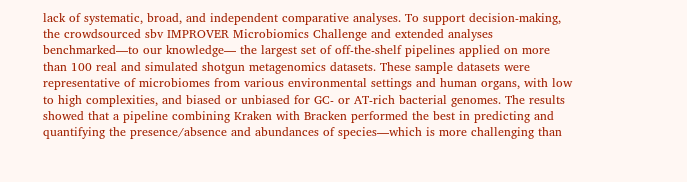lack of systematic, broad, and independent comparative analyses. To support decision-making, the crowdsourced sbv IMPROVER Microbiomics Challenge and extended analyses benchmarked—to our knowledge— the largest set of off-the-shelf pipelines applied on more than 100 real and simulated shotgun metagenomics datasets. These sample datasets were representative of microbiomes from various environmental settings and human organs, with low to high complexities, and biased or unbiased for GC- or AT-rich bacterial genomes. The results showed that a pipeline combining Kraken with Bracken performed the best in predicting and quantifying the presence/absence and abundances of species—which is more challenging than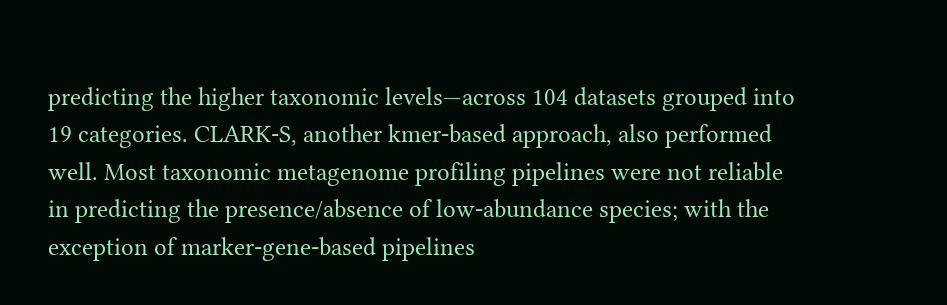predicting the higher taxonomic levels—across 104 datasets grouped into 19 categories. CLARK-S, another kmer-based approach, also performed well. Most taxonomic metagenome profiling pipelines were not reliable in predicting the presence/absence of low-abundance species; with the exception of marker-gene-based pipelines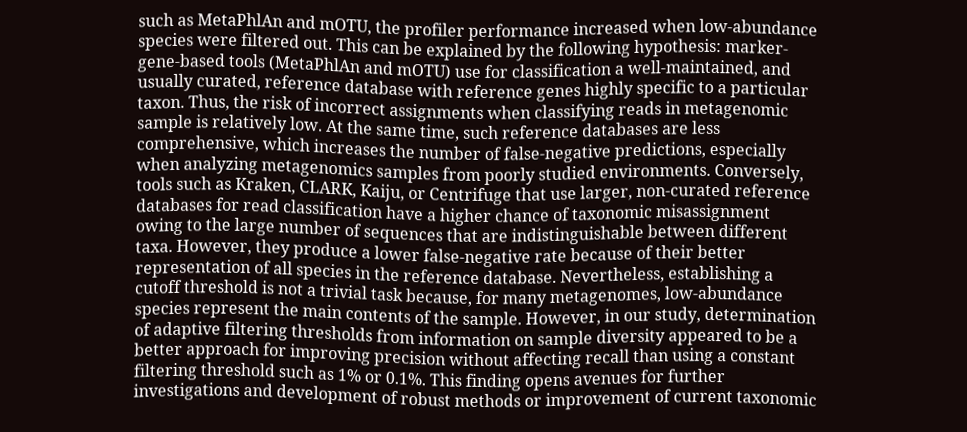such as MetaPhlAn and mOTU, the profiler performance increased when low-abundance species were filtered out. This can be explained by the following hypothesis: marker-gene-based tools (MetaPhlAn and mOTU) use for classification a well-maintained, and usually curated, reference database with reference genes highly specific to a particular taxon. Thus, the risk of incorrect assignments when classifying reads in metagenomic sample is relatively low. At the same time, such reference databases are less comprehensive, which increases the number of false-negative predictions, especially when analyzing metagenomics samples from poorly studied environments. Conversely, tools such as Kraken, CLARK, Kaiju, or Centrifuge that use larger, non-curated reference databases for read classification have a higher chance of taxonomic misassignment owing to the large number of sequences that are indistinguishable between different taxa. However, they produce a lower false-negative rate because of their better representation of all species in the reference database. Nevertheless, establishing a cutoff threshold is not a trivial task because, for many metagenomes, low-abundance species represent the main contents of the sample. However, in our study, determination of adaptive filtering thresholds from information on sample diversity appeared to be a better approach for improving precision without affecting recall than using a constant filtering threshold such as 1% or 0.1%. This finding opens avenues for further investigations and development of robust methods or improvement of current taxonomic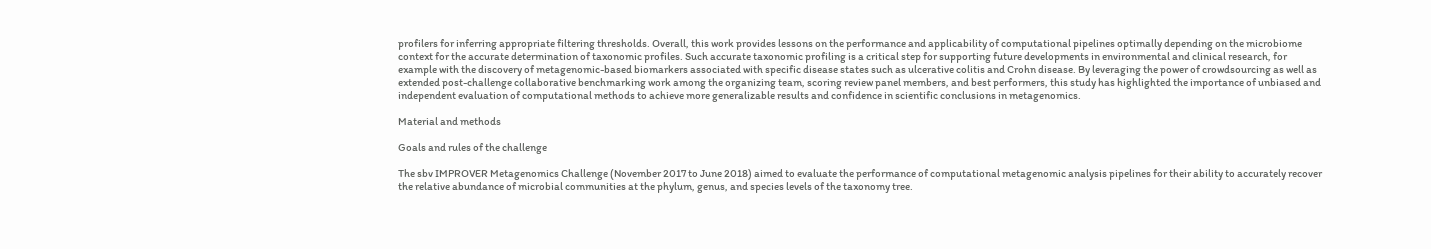profilers for inferring appropriate filtering thresholds. Overall, this work provides lessons on the performance and applicability of computational pipelines optimally depending on the microbiome context for the accurate determination of taxonomic profiles. Such accurate taxonomic profiling is a critical step for supporting future developments in environmental and clinical research, for example with the discovery of metagenomic-based biomarkers associated with specific disease states such as ulcerative colitis and Crohn disease. By leveraging the power of crowdsourcing as well as extended post-challenge collaborative benchmarking work among the organizing team, scoring review panel members, and best performers, this study has highlighted the importance of unbiased and independent evaluation of computational methods to achieve more generalizable results and confidence in scientific conclusions in metagenomics.

Material and methods

Goals and rules of the challenge

The sbv IMPROVER Metagenomics Challenge (November 2017 to June 2018) aimed to evaluate the performance of computational metagenomic analysis pipelines for their ability to accurately recover the relative abundance of microbial communities at the phylum, genus, and species levels of the taxonomy tree.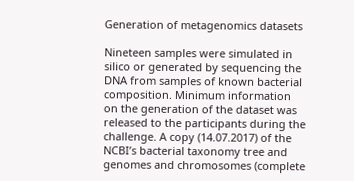Generation of metagenomics datasets

Nineteen samples were simulated in silico or generated by sequencing the DNA from samples of known bacterial composition. Minimum information on the generation of the dataset was released to the participants during the challenge. A copy (14.07.2017) of the NCBI’s bacterial taxonomy tree and genomes and chromosomes (complete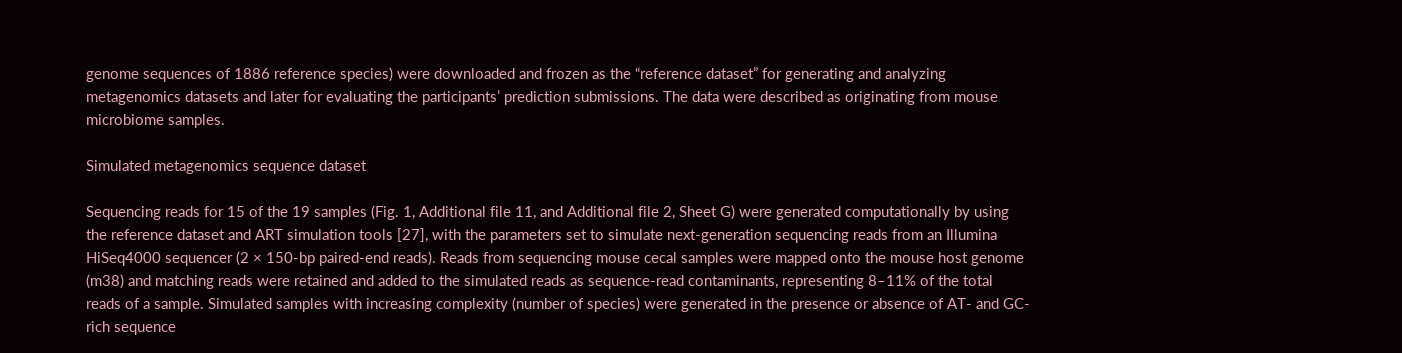genome sequences of 1886 reference species) were downloaded and frozen as the “reference dataset” for generating and analyzing metagenomics datasets and later for evaluating the participants’ prediction submissions. The data were described as originating from mouse microbiome samples.

Simulated metagenomics sequence dataset

Sequencing reads for 15 of the 19 samples (Fig. 1, Additional file 11, and Additional file 2, Sheet G) were generated computationally by using the reference dataset and ART simulation tools [27], with the parameters set to simulate next-generation sequencing reads from an Illumina HiSeq4000 sequencer (2 × 150-bp paired-end reads). Reads from sequencing mouse cecal samples were mapped onto the mouse host genome (m38) and matching reads were retained and added to the simulated reads as sequence-read contaminants, representing 8–11% of the total reads of a sample. Simulated samples with increasing complexity (number of species) were generated in the presence or absence of AT- and GC-rich sequence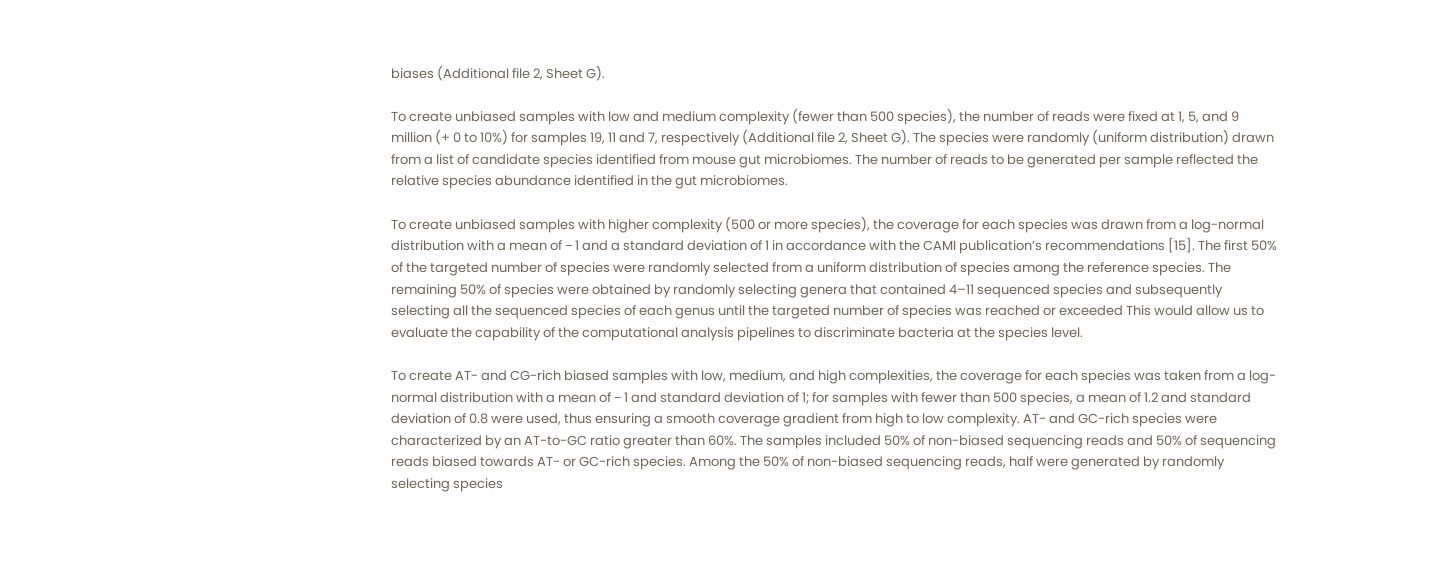biases (Additional file 2, Sheet G).

To create unbiased samples with low and medium complexity (fewer than 500 species), the number of reads were fixed at 1, 5, and 9 million (+ 0 to 10%) for samples 19, 11 and 7, respectively (Additional file 2, Sheet G). The species were randomly (uniform distribution) drawn from a list of candidate species identified from mouse gut microbiomes. The number of reads to be generated per sample reflected the relative species abundance identified in the gut microbiomes.

To create unbiased samples with higher complexity (500 or more species), the coverage for each species was drawn from a log-normal distribution with a mean of − 1 and a standard deviation of 1 in accordance with the CAMI publication’s recommendations [15]. The first 50% of the targeted number of species were randomly selected from a uniform distribution of species among the reference species. The remaining 50% of species were obtained by randomly selecting genera that contained 4–11 sequenced species and subsequently selecting all the sequenced species of each genus until the targeted number of species was reached or exceeded This would allow us to evaluate the capability of the computational analysis pipelines to discriminate bacteria at the species level.

To create AT- and CG-rich biased samples with low, medium, and high complexities, the coverage for each species was taken from a log-normal distribution with a mean of − 1 and standard deviation of 1; for samples with fewer than 500 species, a mean of 1.2 and standard deviation of 0.8 were used, thus ensuring a smooth coverage gradient from high to low complexity. AT- and GC-rich species were characterized by an AT-to-GC ratio greater than 60%. The samples included 50% of non-biased sequencing reads and 50% of sequencing reads biased towards AT- or GC-rich species. Among the 50% of non-biased sequencing reads, half were generated by randomly selecting species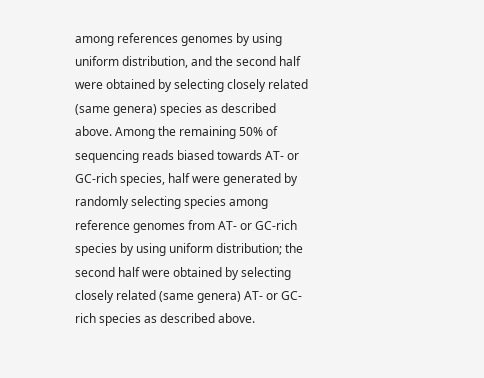among references genomes by using uniform distribution, and the second half were obtained by selecting closely related (same genera) species as described above. Among the remaining 50% of sequencing reads biased towards AT- or GC-rich species, half were generated by randomly selecting species among reference genomes from AT- or GC-rich species by using uniform distribution; the second half were obtained by selecting closely related (same genera) AT- or GC-rich species as described above.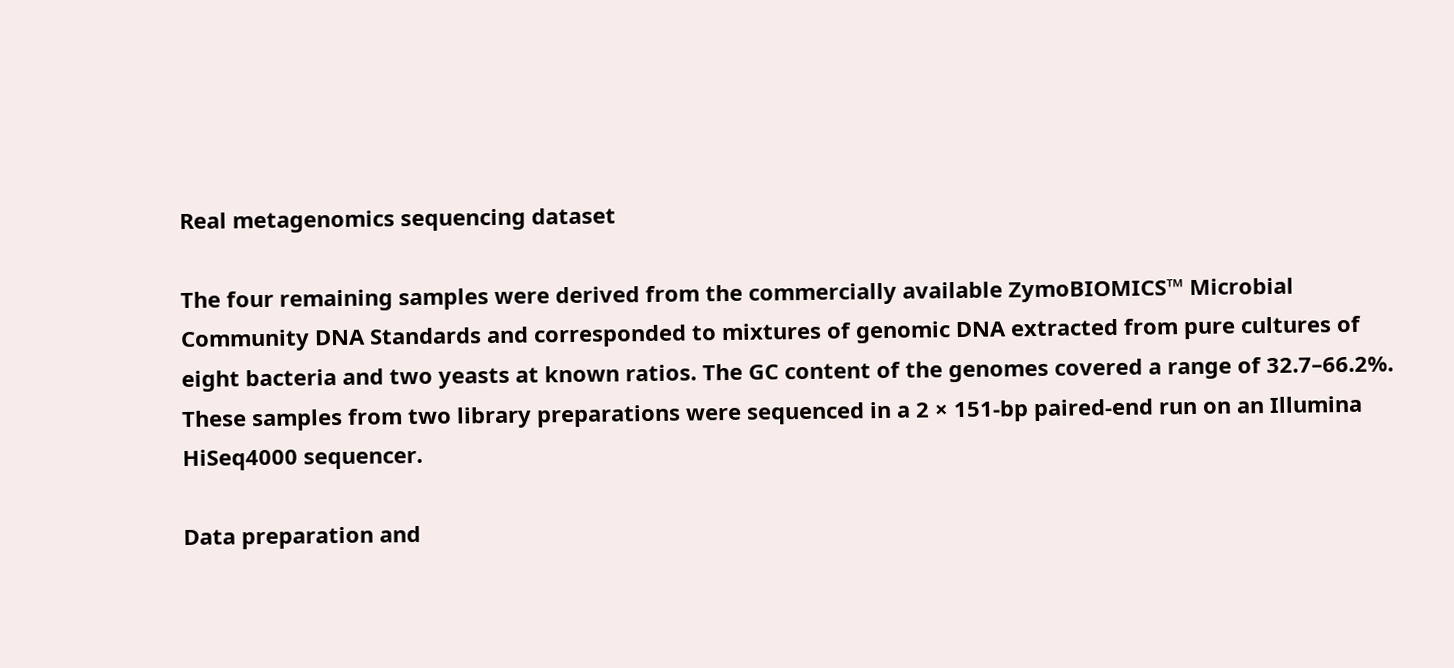Real metagenomics sequencing dataset

The four remaining samples were derived from the commercially available ZymoBIOMICS™ Microbial Community DNA Standards and corresponded to mixtures of genomic DNA extracted from pure cultures of eight bacteria and two yeasts at known ratios. The GC content of the genomes covered a range of 32.7–66.2%. These samples from two library preparations were sequenced in a 2 × 151-bp paired-end run on an Illumina HiSeq4000 sequencer.

Data preparation and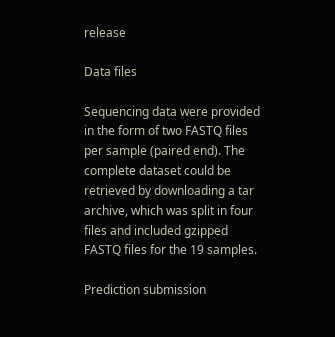release

Data files

Sequencing data were provided in the form of two FASTQ files per sample (paired end). The complete dataset could be retrieved by downloading a tar archive, which was split in four files and included gzipped FASTQ files for the 19 samples.

Prediction submission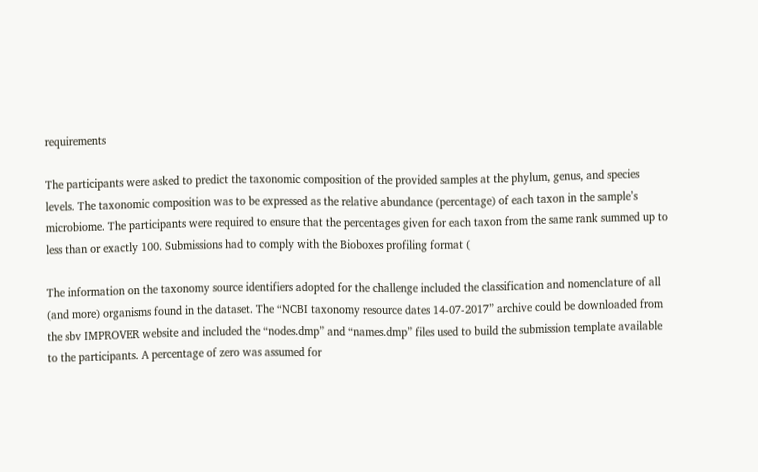requirements

The participants were asked to predict the taxonomic composition of the provided samples at the phylum, genus, and species levels. The taxonomic composition was to be expressed as the relative abundance (percentage) of each taxon in the sample’s microbiome. The participants were required to ensure that the percentages given for each taxon from the same rank summed up to less than or exactly 100. Submissions had to comply with the Bioboxes profiling format (

The information on the taxonomy source identifiers adopted for the challenge included the classification and nomenclature of all (and more) organisms found in the dataset. The “NCBI taxonomy resource dates 14-07-2017” archive could be downloaded from the sbv IMPROVER website and included the “nodes.dmp” and “names.dmp” files used to build the submission template available to the participants. A percentage of zero was assumed for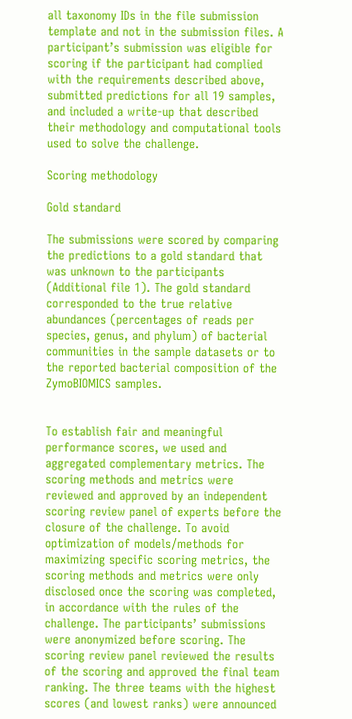all taxonomy IDs in the file submission template and not in the submission files. A participant’s submission was eligible for scoring if the participant had complied with the requirements described above, submitted predictions for all 19 samples, and included a write-up that described their methodology and computational tools used to solve the challenge.

Scoring methodology

Gold standard

The submissions were scored by comparing the predictions to a gold standard that was unknown to the participants (Additional file 1). The gold standard corresponded to the true relative abundances (percentages of reads per species, genus, and phylum) of bacterial communities in the sample datasets or to the reported bacterial composition of the ZymoBIOMICS samples.


To establish fair and meaningful performance scores, we used and aggregated complementary metrics. The scoring methods and metrics were reviewed and approved by an independent scoring review panel of experts before the closure of the challenge. To avoid optimization of models/methods for maximizing specific scoring metrics, the scoring methods and metrics were only disclosed once the scoring was completed, in accordance with the rules of the challenge. The participants’ submissions were anonymized before scoring. The scoring review panel reviewed the results of the scoring and approved the final team ranking. The three teams with the highest scores (and lowest ranks) were announced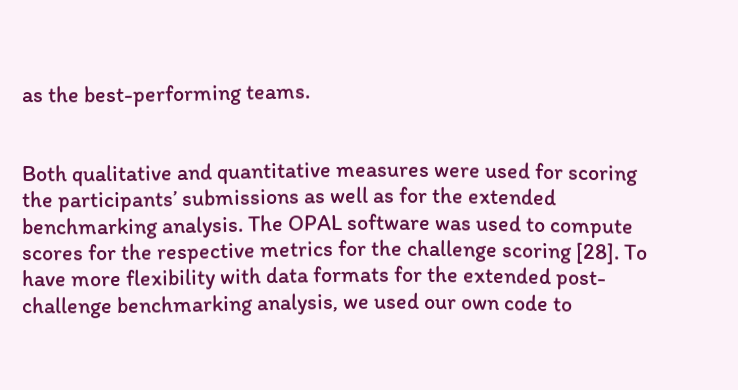as the best-performing teams.


Both qualitative and quantitative measures were used for scoring the participants’ submissions as well as for the extended benchmarking analysis. The OPAL software was used to compute scores for the respective metrics for the challenge scoring [28]. To have more flexibility with data formats for the extended post-challenge benchmarking analysis, we used our own code to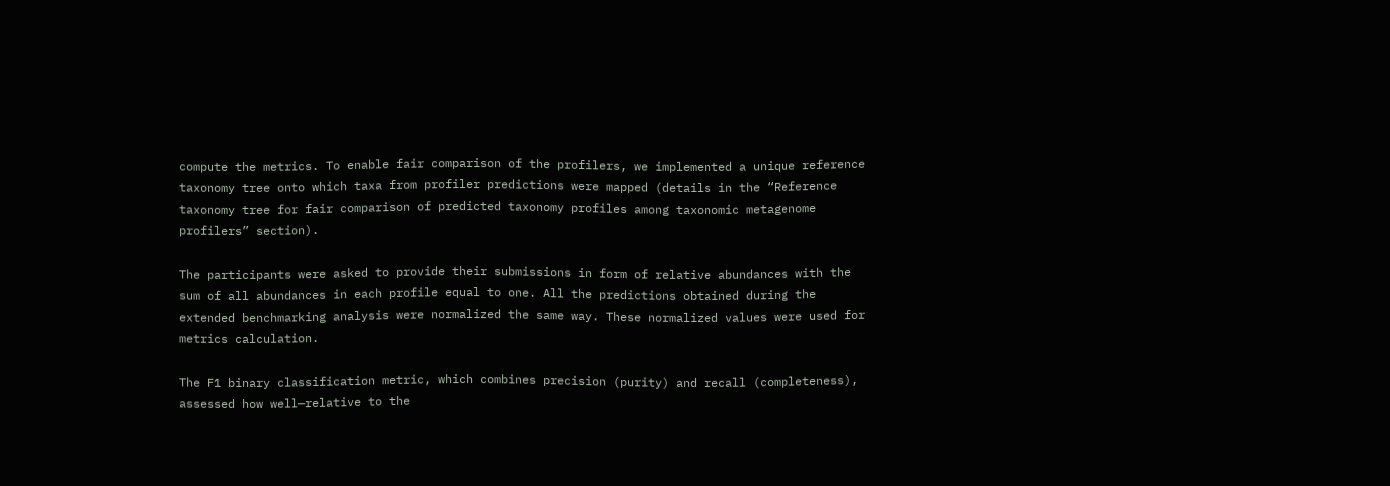compute the metrics. To enable fair comparison of the profilers, we implemented a unique reference taxonomy tree onto which taxa from profiler predictions were mapped (details in the “Reference taxonomy tree for fair comparison of predicted taxonomy profiles among taxonomic metagenome profilers” section).

The participants were asked to provide their submissions in form of relative abundances with the sum of all abundances in each profile equal to one. All the predictions obtained during the extended benchmarking analysis were normalized the same way. These normalized values were used for metrics calculation.

The F1 binary classification metric, which combines precision (purity) and recall (completeness), assessed how well—relative to the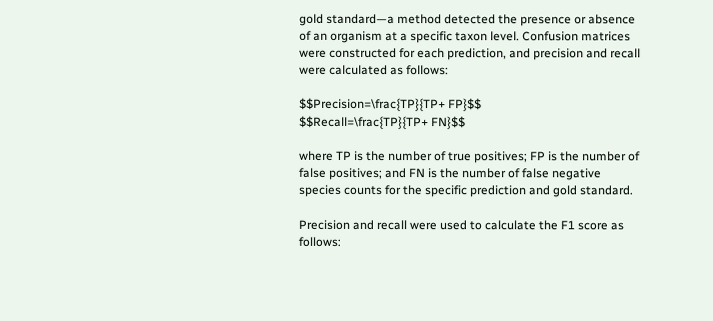gold standard—a method detected the presence or absence of an organism at a specific taxon level. Confusion matrices were constructed for each prediction, and precision and recall were calculated as follows:

$$Precision=\frac{TP}{TP+ FP}$$
$$Recall=\frac{TP}{TP+ FN}$$

where TP is the number of true positives; FP is the number of false positives; and FN is the number of false negative species counts for the specific prediction and gold standard.

Precision and recall were used to calculate the F1 score as follows: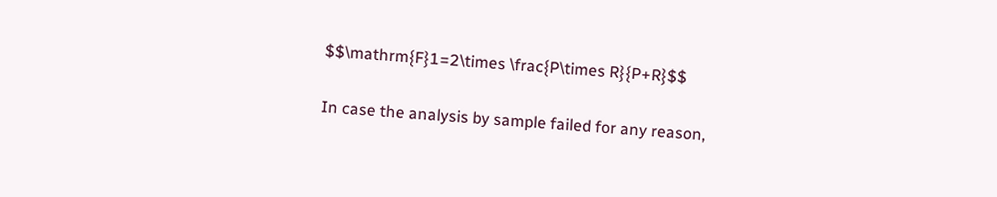$$\mathrm{F}1=2\times \frac{P\times R}{P+R}$$

In case the analysis by sample failed for any reason,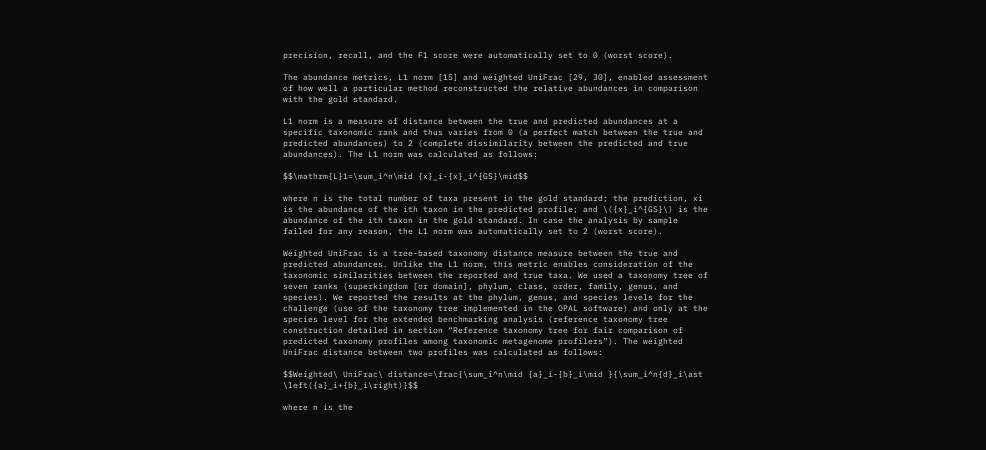precision, recall, and the F1 score were automatically set to 0 (worst score).

The abundance metrics, L1 norm [15] and weighted UniFrac [29, 30], enabled assessment of how well a particular method reconstructed the relative abundances in comparison with the gold standard.

L1 norm is a measure of distance between the true and predicted abundances at a specific taxonomic rank and thus varies from 0 (a perfect match between the true and predicted abundances) to 2 (complete dissimilarity between the predicted and true abundances). The L1 norm was calculated as follows:

$$\mathrm{L}1=\sum_i^n\mid {x}_i-{x}_i^{GS}\mid$$

where n is the total number of taxa present in the gold standard; the prediction, xi is the abundance of the ith taxon in the predicted profile; and \({x}_i^{GS}\) is the abundance of the ith taxon in the gold standard. In case the analysis by sample failed for any reason, the L1 norm was automatically set to 2 (worst score).

Weighted UniFrac is a tree-based taxonomy distance measure between the true and predicted abundances. Unlike the L1 norm, this metric enables consideration of the taxonomic similarities between the reported and true taxa. We used a taxonomy tree of seven ranks (superkingdom [or domain], phylum, class, order, family, genus, and species). We reported the results at the phylum, genus, and species levels for the challenge (use of the taxonomy tree implemented in the OPAL software) and only at the species level for the extended benchmarking analysis (reference taxonomy tree construction detailed in section “Reference taxonomy tree for fair comparison of predicted taxonomy profiles among taxonomic metagenome profilers”). The weighted UniFrac distance between two profiles was calculated as follows:

$$Weighted\ UniFrac\ distance=\frac{\sum_i^n\mid {a}_i-{b}_i\mid }{\sum_i^n{d}_i\ast \left({a}_i+{b}_i\right)}$$

where n is the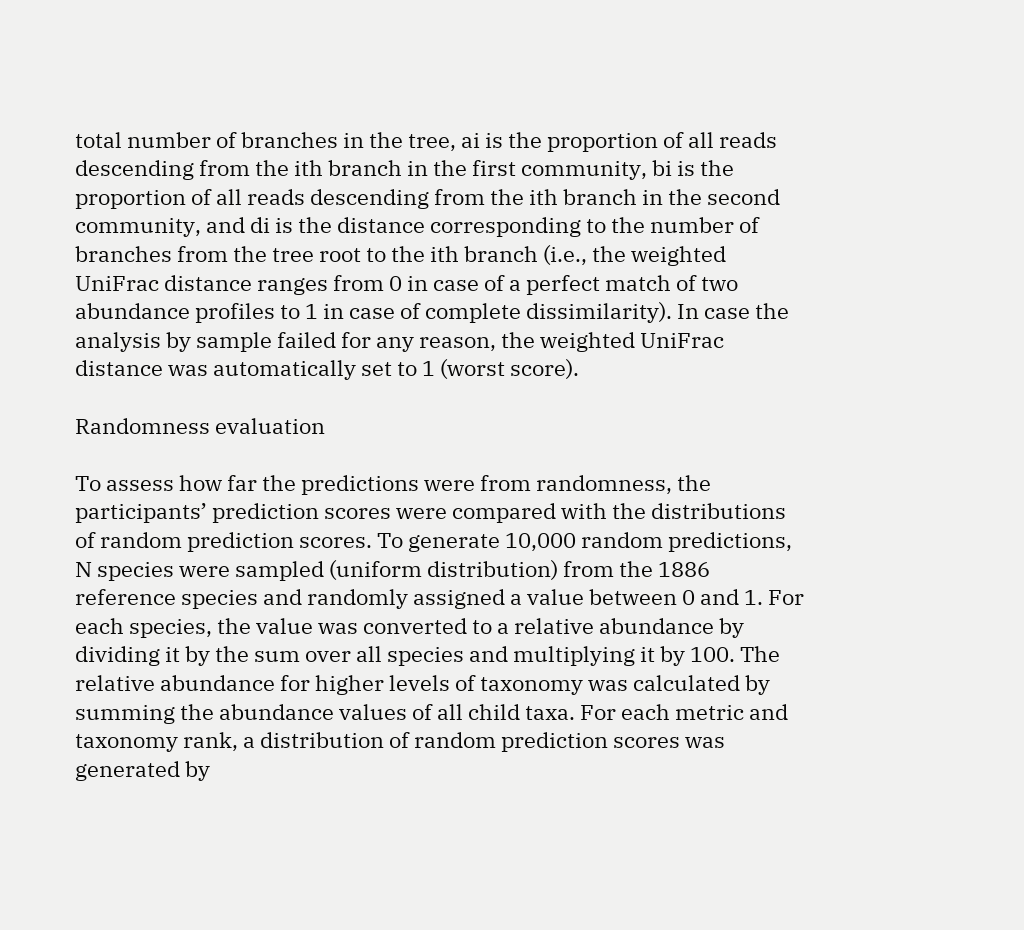total number of branches in the tree, ai is the proportion of all reads descending from the ith branch in the first community, bi is the proportion of all reads descending from the ith branch in the second community, and di is the distance corresponding to the number of branches from the tree root to the ith branch (i.e., the weighted UniFrac distance ranges from 0 in case of a perfect match of two abundance profiles to 1 in case of complete dissimilarity). In case the analysis by sample failed for any reason, the weighted UniFrac distance was automatically set to 1 (worst score).

Randomness evaluation

To assess how far the predictions were from randomness, the participants’ prediction scores were compared with the distributions of random prediction scores. To generate 10,000 random predictions, N species were sampled (uniform distribution) from the 1886 reference species and randomly assigned a value between 0 and 1. For each species, the value was converted to a relative abundance by dividing it by the sum over all species and multiplying it by 100. The relative abundance for higher levels of taxonomy was calculated by summing the abundance values of all child taxa. For each metric and taxonomy rank, a distribution of random prediction scores was generated by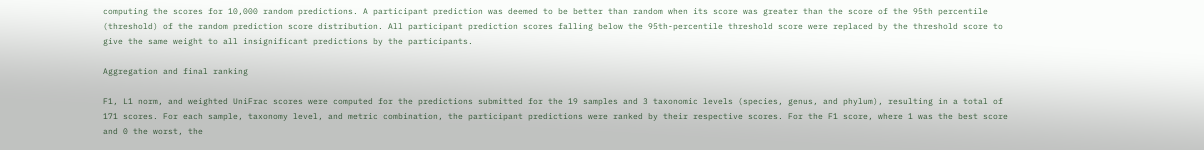computing the scores for 10,000 random predictions. A participant prediction was deemed to be better than random when its score was greater than the score of the 95th percentile (threshold) of the random prediction score distribution. All participant prediction scores falling below the 95th-percentile threshold score were replaced by the threshold score to give the same weight to all insignificant predictions by the participants.

Aggregation and final ranking

F1, L1 norm, and weighted UniFrac scores were computed for the predictions submitted for the 19 samples and 3 taxonomic levels (species, genus, and phylum), resulting in a total of 171 scores. For each sample, taxonomy level, and metric combination, the participant predictions were ranked by their respective scores. For the F1 score, where 1 was the best score and 0 the worst, the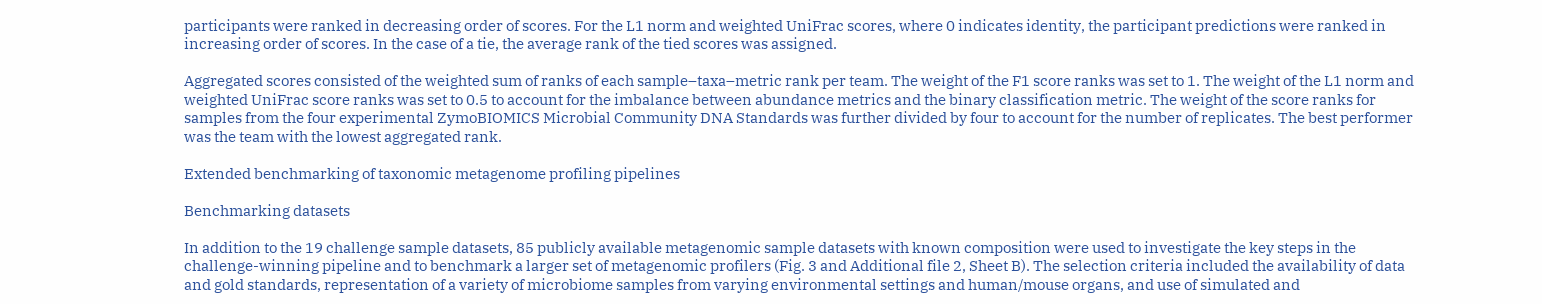participants were ranked in decreasing order of scores. For the L1 norm and weighted UniFrac scores, where 0 indicates identity, the participant predictions were ranked in increasing order of scores. In the case of a tie, the average rank of the tied scores was assigned.

Aggregated scores consisted of the weighted sum of ranks of each sample–taxa–metric rank per team. The weight of the F1 score ranks was set to 1. The weight of the L1 norm and weighted UniFrac score ranks was set to 0.5 to account for the imbalance between abundance metrics and the binary classification metric. The weight of the score ranks for samples from the four experimental ZymoBIOMICS Microbial Community DNA Standards was further divided by four to account for the number of replicates. The best performer was the team with the lowest aggregated rank.

Extended benchmarking of taxonomic metagenome profiling pipelines

Benchmarking datasets

In addition to the 19 challenge sample datasets, 85 publicly available metagenomic sample datasets with known composition were used to investigate the key steps in the challenge-winning pipeline and to benchmark a larger set of metagenomic profilers (Fig. 3 and Additional file 2, Sheet B). The selection criteria included the availability of data and gold standards, representation of a variety of microbiome samples from varying environmental settings and human/mouse organs, and use of simulated and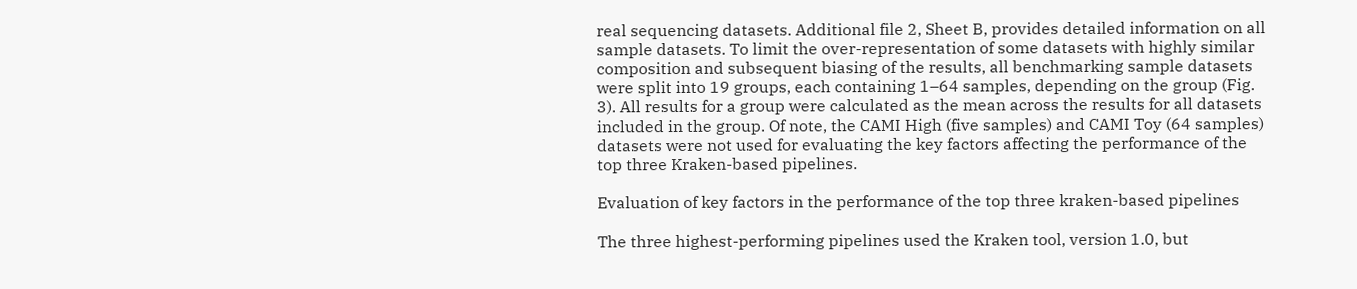real sequencing datasets. Additional file 2, Sheet B, provides detailed information on all sample datasets. To limit the over-representation of some datasets with highly similar composition and subsequent biasing of the results, all benchmarking sample datasets were split into 19 groups, each containing 1–64 samples, depending on the group (Fig. 3). All results for a group were calculated as the mean across the results for all datasets included in the group. Of note, the CAMI High (five samples) and CAMI Toy (64 samples) datasets were not used for evaluating the key factors affecting the performance of the top three Kraken-based pipelines.

Evaluation of key factors in the performance of the top three kraken-based pipelines

The three highest-performing pipelines used the Kraken tool, version 1.0, but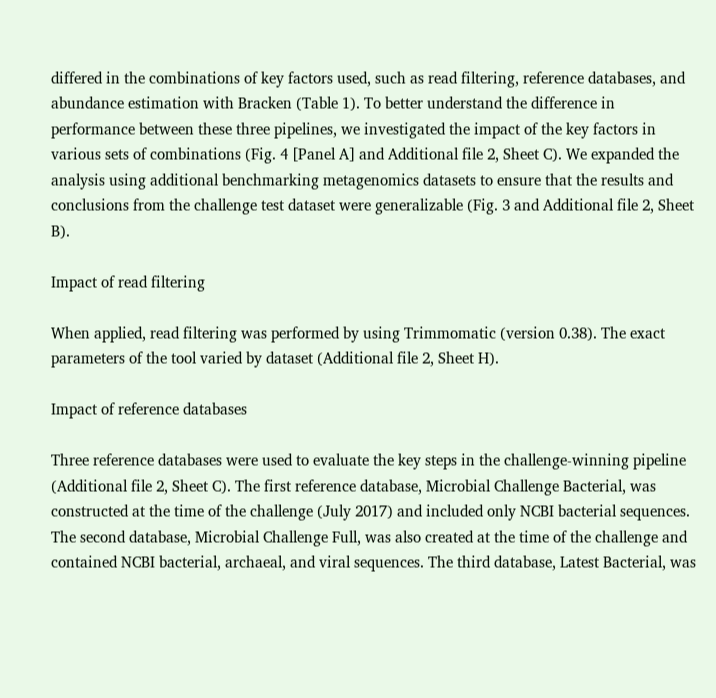differed in the combinations of key factors used, such as read filtering, reference databases, and abundance estimation with Bracken (Table 1). To better understand the difference in performance between these three pipelines, we investigated the impact of the key factors in various sets of combinations (Fig. 4 [Panel A] and Additional file 2, Sheet C). We expanded the analysis using additional benchmarking metagenomics datasets to ensure that the results and conclusions from the challenge test dataset were generalizable (Fig. 3 and Additional file 2, Sheet B).

Impact of read filtering

When applied, read filtering was performed by using Trimmomatic (version 0.38). The exact parameters of the tool varied by dataset (Additional file 2, Sheet H).

Impact of reference databases

Three reference databases were used to evaluate the key steps in the challenge-winning pipeline (Additional file 2, Sheet C). The first reference database, Microbial Challenge Bacterial, was constructed at the time of the challenge (July 2017) and included only NCBI bacterial sequences. The second database, Microbial Challenge Full, was also created at the time of the challenge and contained NCBI bacterial, archaeal, and viral sequences. The third database, Latest Bacterial, was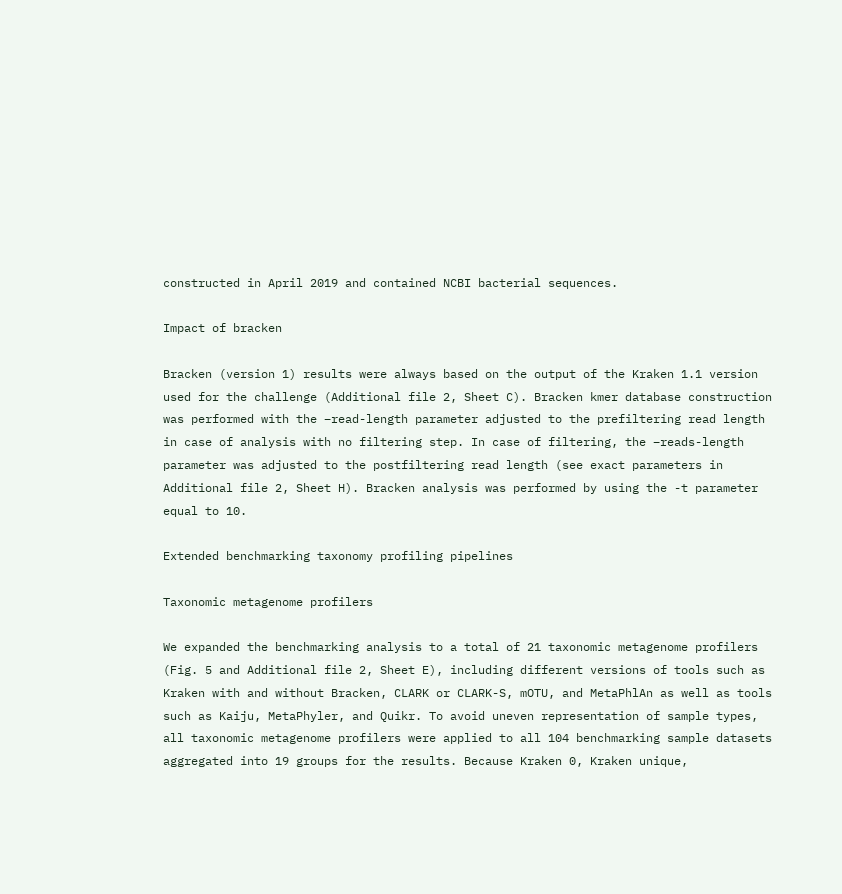constructed in April 2019 and contained NCBI bacterial sequences.

Impact of bracken

Bracken (version 1) results were always based on the output of the Kraken 1.1 version used for the challenge (Additional file 2, Sheet C). Bracken kmer database construction was performed with the –read-length parameter adjusted to the prefiltering read length in case of analysis with no filtering step. In case of filtering, the –reads-length parameter was adjusted to the postfiltering read length (see exact parameters in Additional file 2, Sheet H). Bracken analysis was performed by using the -t parameter equal to 10.

Extended benchmarking taxonomy profiling pipelines

Taxonomic metagenome profilers

We expanded the benchmarking analysis to a total of 21 taxonomic metagenome profilers (Fig. 5 and Additional file 2, Sheet E), including different versions of tools such as Kraken with and without Bracken, CLARK or CLARK-S, mOTU, and MetaPhlAn as well as tools such as Kaiju, MetaPhyler, and Quikr. To avoid uneven representation of sample types, all taxonomic metagenome profilers were applied to all 104 benchmarking sample datasets aggregated into 19 groups for the results. Because Kraken 0, Kraken unique,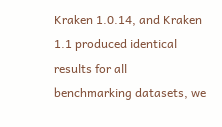Kraken 1.0.14, and Kraken 1.1 produced identical results for all benchmarking datasets, we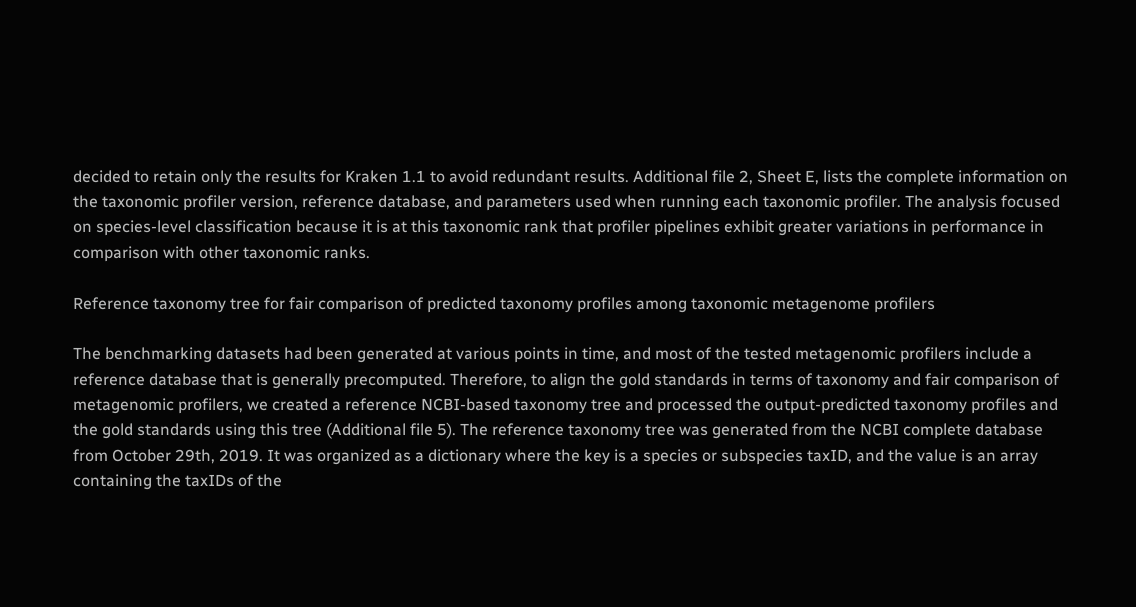decided to retain only the results for Kraken 1.1 to avoid redundant results. Additional file 2, Sheet E, lists the complete information on the taxonomic profiler version, reference database, and parameters used when running each taxonomic profiler. The analysis focused on species-level classification because it is at this taxonomic rank that profiler pipelines exhibit greater variations in performance in comparison with other taxonomic ranks.

Reference taxonomy tree for fair comparison of predicted taxonomy profiles among taxonomic metagenome profilers

The benchmarking datasets had been generated at various points in time, and most of the tested metagenomic profilers include a reference database that is generally precomputed. Therefore, to align the gold standards in terms of taxonomy and fair comparison of metagenomic profilers, we created a reference NCBI-based taxonomy tree and processed the output-predicted taxonomy profiles and the gold standards using this tree (Additional file 5). The reference taxonomy tree was generated from the NCBI complete database from October 29th, 2019. It was organized as a dictionary where the key is a species or subspecies taxID, and the value is an array containing the taxIDs of the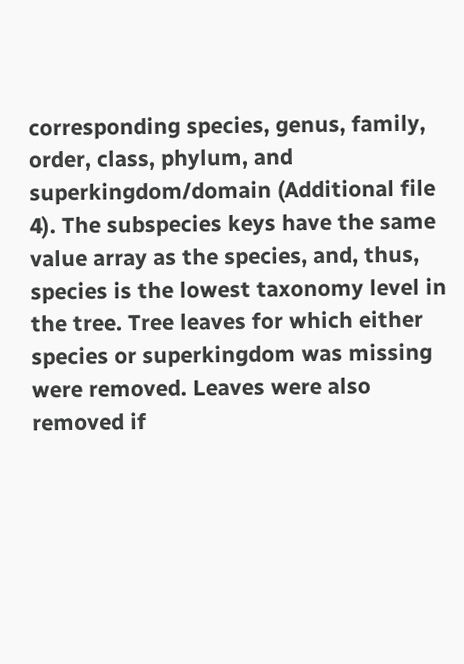corresponding species, genus, family, order, class, phylum, and superkingdom/domain (Additional file 4). The subspecies keys have the same value array as the species, and, thus, species is the lowest taxonomy level in the tree. Tree leaves for which either species or superkingdom was missing were removed. Leaves were also removed if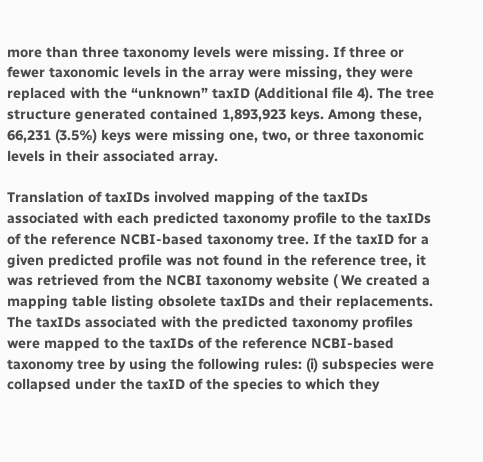more than three taxonomy levels were missing. If three or fewer taxonomic levels in the array were missing, they were replaced with the “unknown” taxID (Additional file 4). The tree structure generated contained 1,893,923 keys. Among these, 66,231 (3.5%) keys were missing one, two, or three taxonomic levels in their associated array.

Translation of taxIDs involved mapping of the taxIDs associated with each predicted taxonomy profile to the taxIDs of the reference NCBI-based taxonomy tree. If the taxID for a given predicted profile was not found in the reference tree, it was retrieved from the NCBI taxonomy website ( We created a mapping table listing obsolete taxIDs and their replacements. The taxIDs associated with the predicted taxonomy profiles were mapped to the taxIDs of the reference NCBI-based taxonomy tree by using the following rules: (i) subspecies were collapsed under the taxID of the species to which they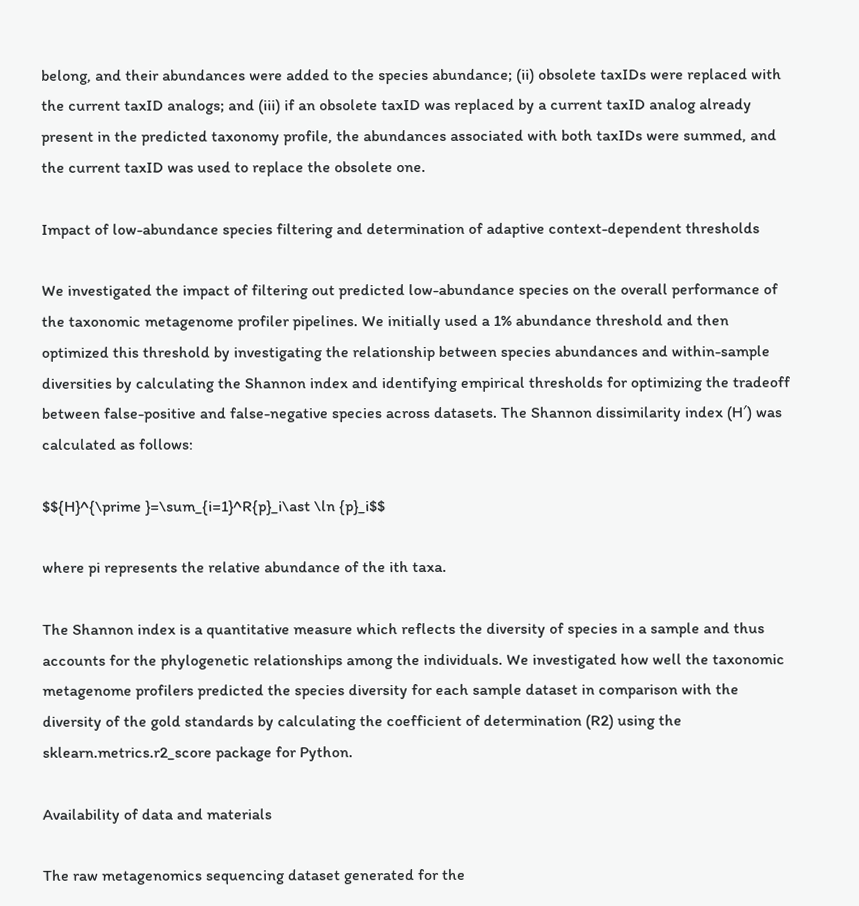belong, and their abundances were added to the species abundance; (ii) obsolete taxIDs were replaced with the current taxID analogs; and (iii) if an obsolete taxID was replaced by a current taxID analog already present in the predicted taxonomy profile, the abundances associated with both taxIDs were summed, and the current taxID was used to replace the obsolete one.

Impact of low-abundance species filtering and determination of adaptive context-dependent thresholds

We investigated the impact of filtering out predicted low-abundance species on the overall performance of the taxonomic metagenome profiler pipelines. We initially used a 1% abundance threshold and then optimized this threshold by investigating the relationship between species abundances and within-sample diversities by calculating the Shannon index and identifying empirical thresholds for optimizing the tradeoff between false-positive and false-negative species across datasets. The Shannon dissimilarity index (H′) was calculated as follows:

$${H}^{\prime }=\sum_{i=1}^R{p}_i\ast \ln {p}_i$$

where pi represents the relative abundance of the ith taxa.

The Shannon index is a quantitative measure which reflects the diversity of species in a sample and thus accounts for the phylogenetic relationships among the individuals. We investigated how well the taxonomic metagenome profilers predicted the species diversity for each sample dataset in comparison with the diversity of the gold standards by calculating the coefficient of determination (R2) using the sklearn.metrics.r2_score package for Python.

Availability of data and materials

The raw metagenomics sequencing dataset generated for the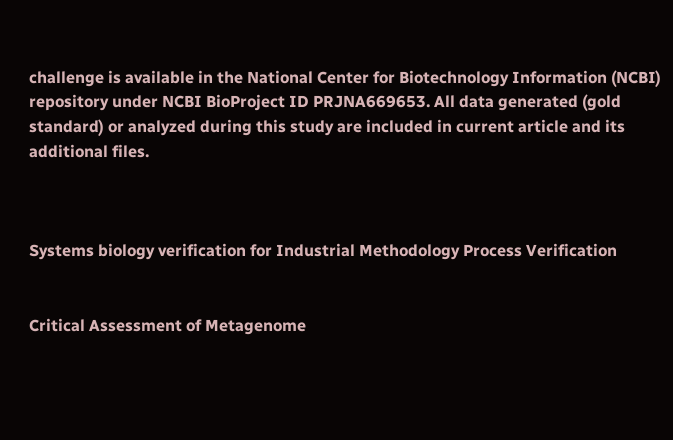challenge is available in the National Center for Biotechnology Information (NCBI) repository under NCBI BioProject ID PRJNA669653. All data generated (gold standard) or analyzed during this study are included in current article and its additional files.



Systems biology verification for Industrial Methodology Process Verification


Critical Assessment of Metagenome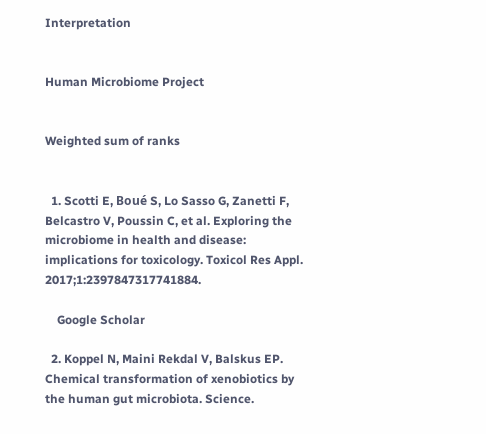Interpretation


Human Microbiome Project


Weighted sum of ranks


  1. Scotti E, Boué S, Lo Sasso G, Zanetti F, Belcastro V, Poussin C, et al. Exploring the microbiome in health and disease: implications for toxicology. Toxicol Res Appl. 2017;1:2397847317741884.

    Google Scholar

  2. Koppel N, Maini Rekdal V, Balskus EP. Chemical transformation of xenobiotics by the human gut microbiota. Science.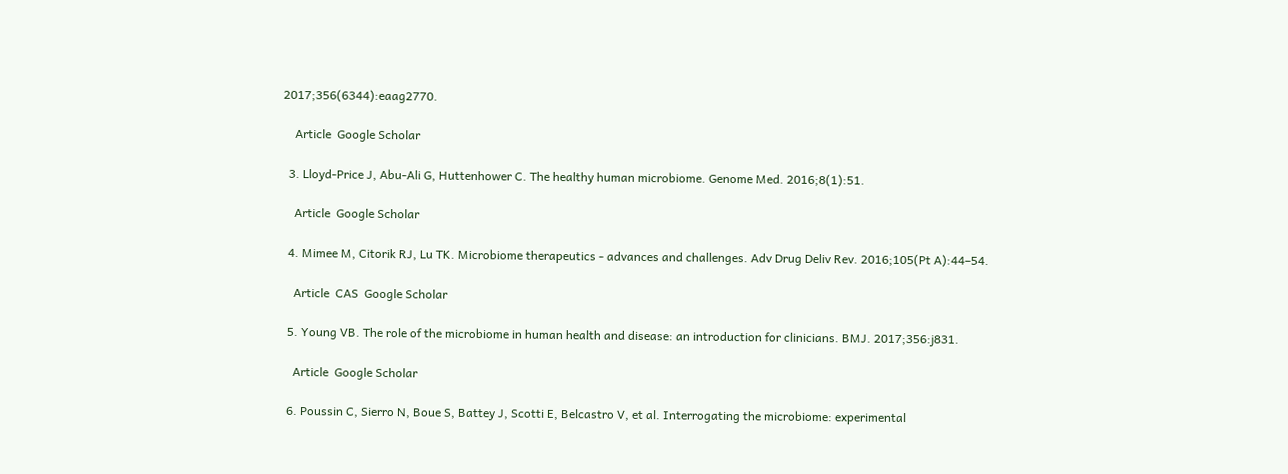2017;356(6344):eaag2770.

    Article  Google Scholar

  3. Lloyd-Price J, Abu-Ali G, Huttenhower C. The healthy human microbiome. Genome Med. 2016;8(1):51.

    Article  Google Scholar

  4. Mimee M, Citorik RJ, Lu TK. Microbiome therapeutics - advances and challenges. Adv Drug Deliv Rev. 2016;105(Pt A):44–54.

    Article  CAS  Google Scholar

  5. Young VB. The role of the microbiome in human health and disease: an introduction for clinicians. BMJ. 2017;356:j831.

    Article  Google Scholar

  6. Poussin C, Sierro N, Boue S, Battey J, Scotti E, Belcastro V, et al. Interrogating the microbiome: experimental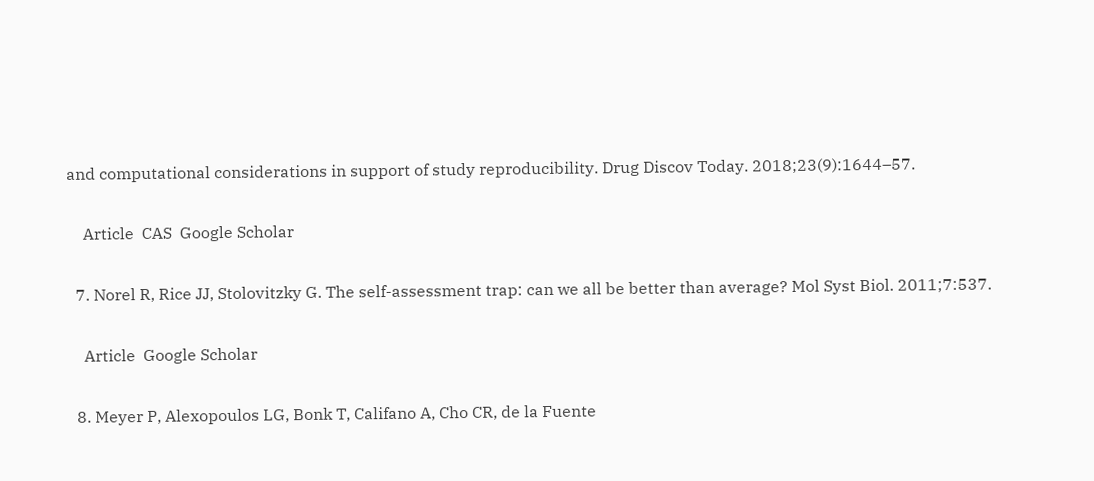and computational considerations in support of study reproducibility. Drug Discov Today. 2018;23(9):1644–57.

    Article  CAS  Google Scholar

  7. Norel R, Rice JJ, Stolovitzky G. The self-assessment trap: can we all be better than average? Mol Syst Biol. 2011;7:537.

    Article  Google Scholar

  8. Meyer P, Alexopoulos LG, Bonk T, Califano A, Cho CR, de la Fuente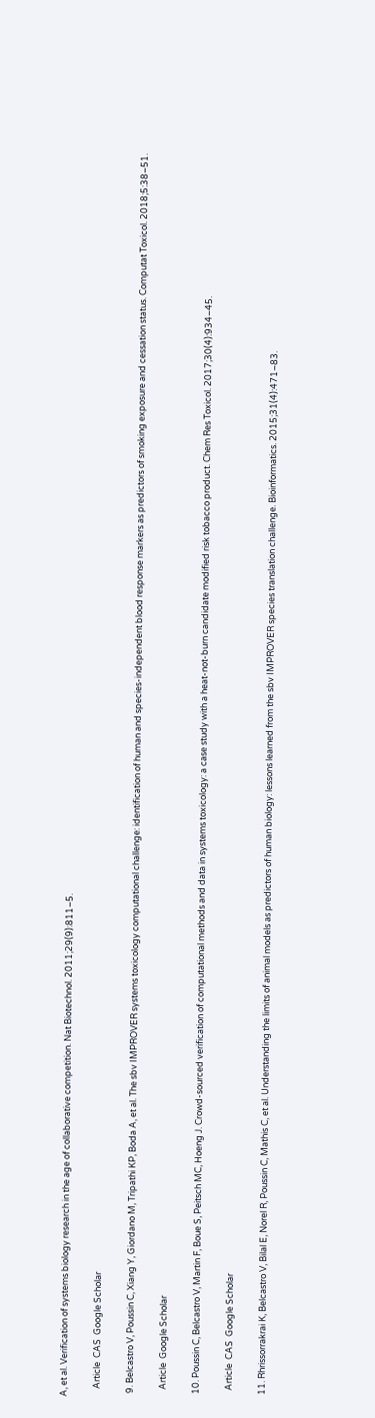A, et al. Verification of systems biology research in the age of collaborative competition. Nat Biotechnol. 2011;29(9):811–5.

    Article  CAS  Google Scholar

  9. Belcastro V, Poussin C, Xiang Y, Giordano M, Tripathi KP, Boda A, et al. The sbv IMPROVER systems toxicology computational challenge: identification of human and species-independent blood response markers as predictors of smoking exposure and cessation status. Computat Toxicol. 2018;5:38–51.

    Article  Google Scholar

  10. Poussin C, Belcastro V, Martin F, Boue S, Peitsch MC, Hoeng J. Crowd-sourced verification of computational methods and data in systems toxicology: a case study with a heat-not-burn candidate modified risk tobacco product. Chem Res Toxicol. 2017;30(4):934–45.

    Article  CAS  Google Scholar

  11. Rhrissorrakrai K, Belcastro V, Bilal E, Norel R, Poussin C, Mathis C, et al. Understanding the limits of animal models as predictors of human biology: lessons learned from the sbv IMPROVER species translation challenge. Bioinformatics. 2015;31(4):471–83.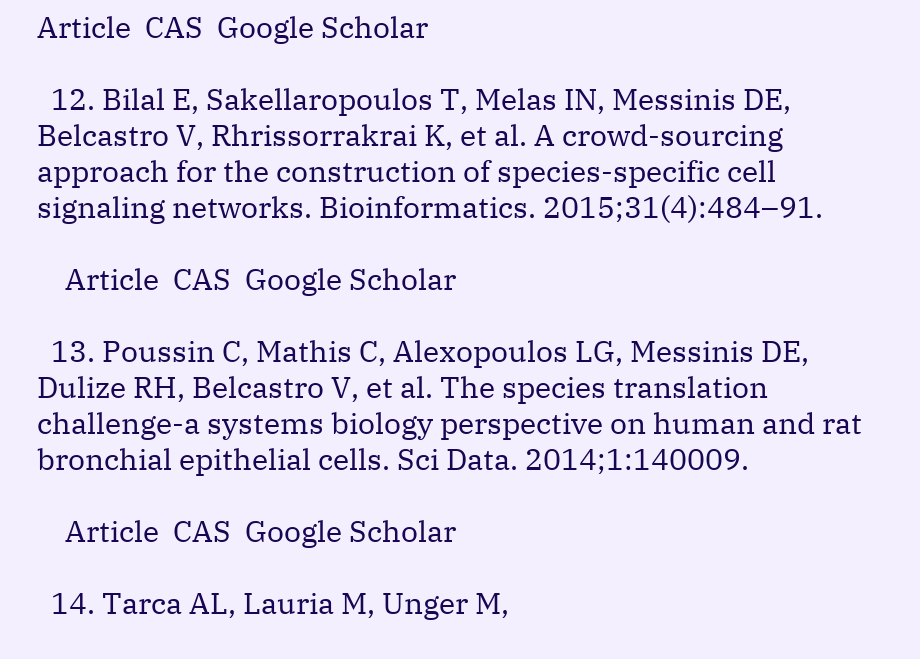Article  CAS  Google Scholar

  12. Bilal E, Sakellaropoulos T, Melas IN, Messinis DE, Belcastro V, Rhrissorrakrai K, et al. A crowd-sourcing approach for the construction of species-specific cell signaling networks. Bioinformatics. 2015;31(4):484–91.

    Article  CAS  Google Scholar

  13. Poussin C, Mathis C, Alexopoulos LG, Messinis DE, Dulize RH, Belcastro V, et al. The species translation challenge-a systems biology perspective on human and rat bronchial epithelial cells. Sci Data. 2014;1:140009.

    Article  CAS  Google Scholar

  14. Tarca AL, Lauria M, Unger M,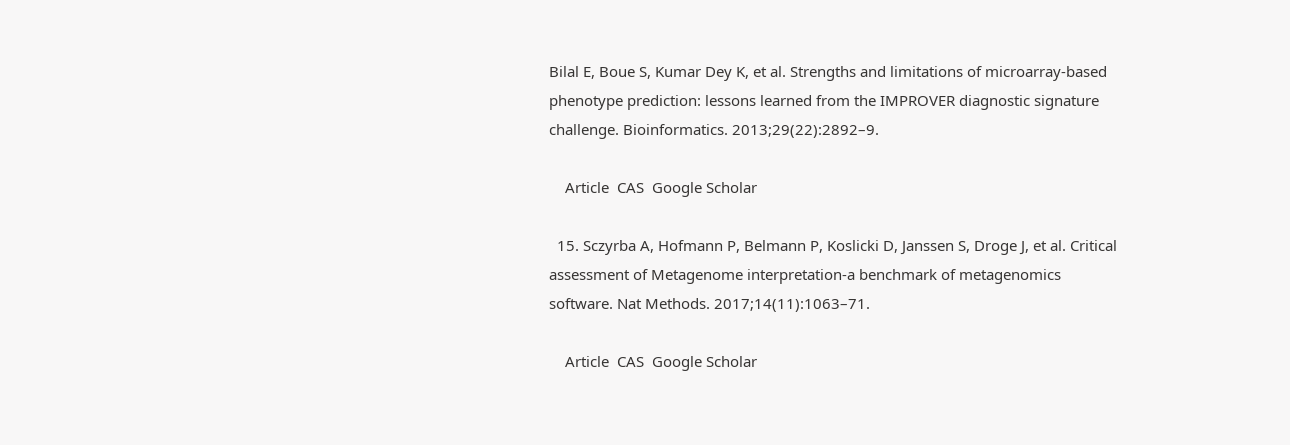Bilal E, Boue S, Kumar Dey K, et al. Strengths and limitations of microarray-based phenotype prediction: lessons learned from the IMPROVER diagnostic signature challenge. Bioinformatics. 2013;29(22):2892–9.

    Article  CAS  Google Scholar

  15. Sczyrba A, Hofmann P, Belmann P, Koslicki D, Janssen S, Droge J, et al. Critical assessment of Metagenome interpretation-a benchmark of metagenomics software. Nat Methods. 2017;14(11):1063–71.

    Article  CAS  Google Scholar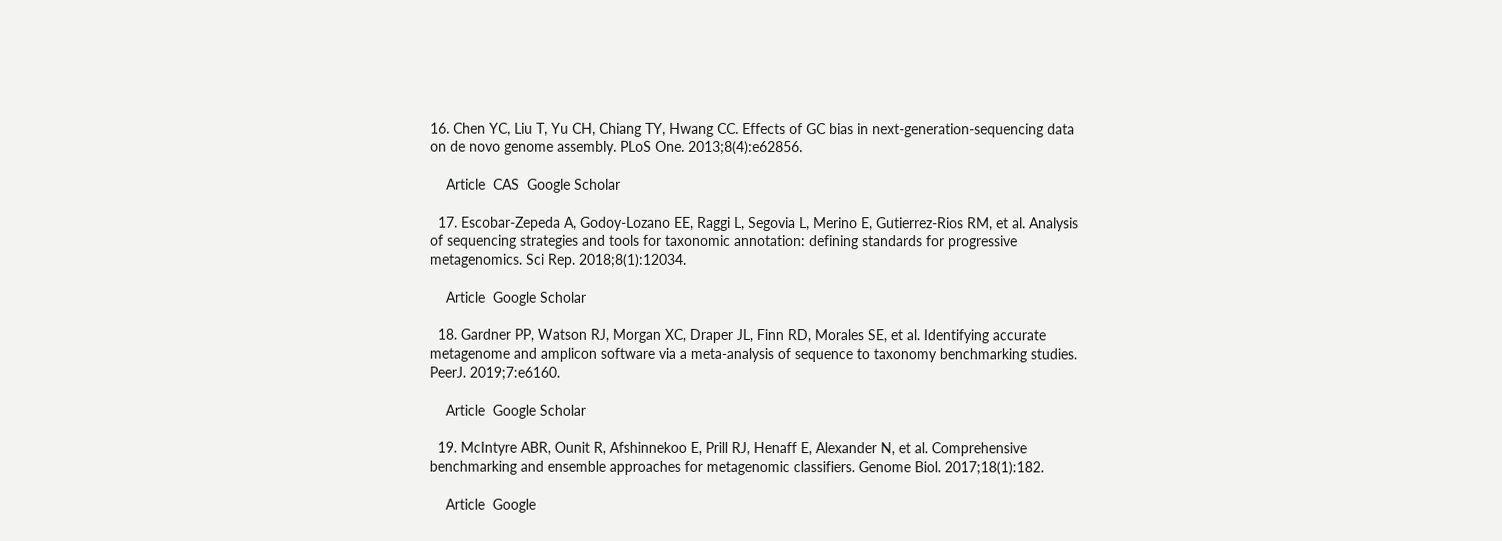16. Chen YC, Liu T, Yu CH, Chiang TY, Hwang CC. Effects of GC bias in next-generation-sequencing data on de novo genome assembly. PLoS One. 2013;8(4):e62856.

    Article  CAS  Google Scholar

  17. Escobar-Zepeda A, Godoy-Lozano EE, Raggi L, Segovia L, Merino E, Gutierrez-Rios RM, et al. Analysis of sequencing strategies and tools for taxonomic annotation: defining standards for progressive metagenomics. Sci Rep. 2018;8(1):12034.

    Article  Google Scholar

  18. Gardner PP, Watson RJ, Morgan XC, Draper JL, Finn RD, Morales SE, et al. Identifying accurate metagenome and amplicon software via a meta-analysis of sequence to taxonomy benchmarking studies. PeerJ. 2019;7:e6160.

    Article  Google Scholar

  19. McIntyre ABR, Ounit R, Afshinnekoo E, Prill RJ, Henaff E, Alexander N, et al. Comprehensive benchmarking and ensemble approaches for metagenomic classifiers. Genome Biol. 2017;18(1):182.

    Article  Google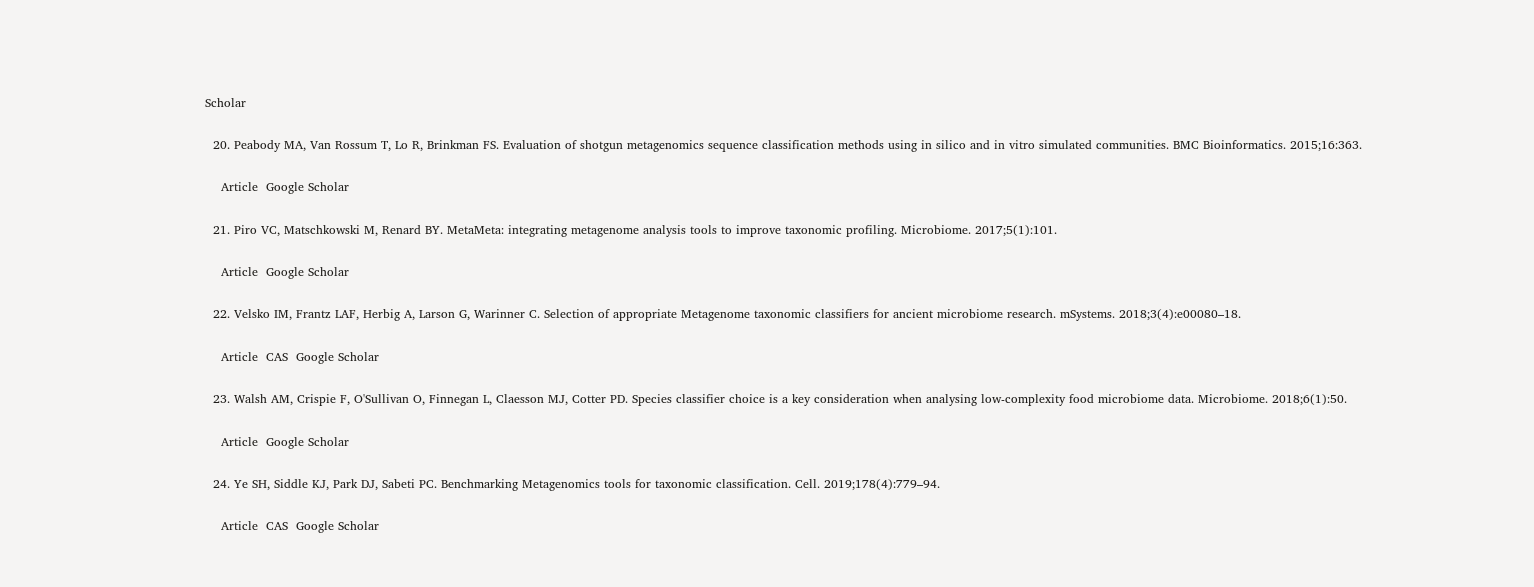Scholar

  20. Peabody MA, Van Rossum T, Lo R, Brinkman FS. Evaluation of shotgun metagenomics sequence classification methods using in silico and in vitro simulated communities. BMC Bioinformatics. 2015;16:363.

    Article  Google Scholar

  21. Piro VC, Matschkowski M, Renard BY. MetaMeta: integrating metagenome analysis tools to improve taxonomic profiling. Microbiome. 2017;5(1):101.

    Article  Google Scholar

  22. Velsko IM, Frantz LAF, Herbig A, Larson G, Warinner C. Selection of appropriate Metagenome taxonomic classifiers for ancient microbiome research. mSystems. 2018;3(4):e00080–18.

    Article  CAS  Google Scholar

  23. Walsh AM, Crispie F, O'Sullivan O, Finnegan L, Claesson MJ, Cotter PD. Species classifier choice is a key consideration when analysing low-complexity food microbiome data. Microbiome. 2018;6(1):50.

    Article  Google Scholar

  24. Ye SH, Siddle KJ, Park DJ, Sabeti PC. Benchmarking Metagenomics tools for taxonomic classification. Cell. 2019;178(4):779–94.

    Article  CAS  Google Scholar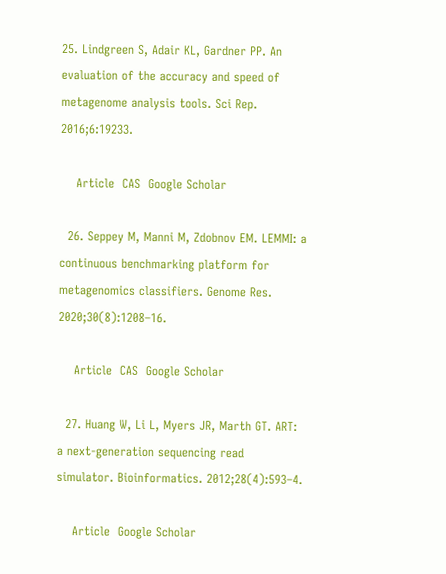25. Lindgreen S, Adair KL, Gardner PP. An evaluation of the accuracy and speed of metagenome analysis tools. Sci Rep. 2016;6:19233.

    Article  CAS  Google Scholar

  26. Seppey M, Manni M, Zdobnov EM. LEMMI: a continuous benchmarking platform for metagenomics classifiers. Genome Res. 2020;30(8):1208–16.

    Article  CAS  Google Scholar

  27. Huang W, Li L, Myers JR, Marth GT. ART: a next-generation sequencing read simulator. Bioinformatics. 2012;28(4):593–4.

    Article  Google Scholar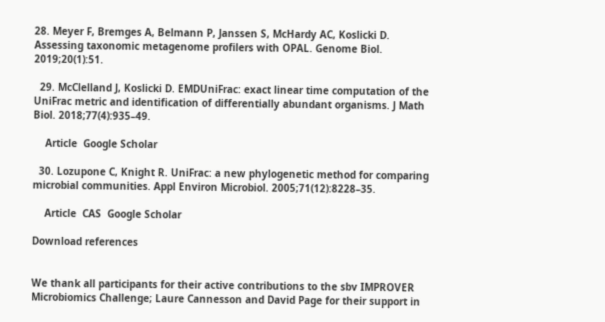28. Meyer F, Bremges A, Belmann P, Janssen S, McHardy AC, Koslicki D. Assessing taxonomic metagenome profilers with OPAL. Genome Biol. 2019;20(1):51.

  29. McClelland J, Koslicki D. EMDUniFrac: exact linear time computation of the UniFrac metric and identification of differentially abundant organisms. J Math Biol. 2018;77(4):935–49.

    Article  Google Scholar

  30. Lozupone C, Knight R. UniFrac: a new phylogenetic method for comparing microbial communities. Appl Environ Microbiol. 2005;71(12):8228–35.

    Article  CAS  Google Scholar

Download references


We thank all participants for their active contributions to the sbv IMPROVER Microbiomics Challenge; Laure Cannesson and David Page for their support in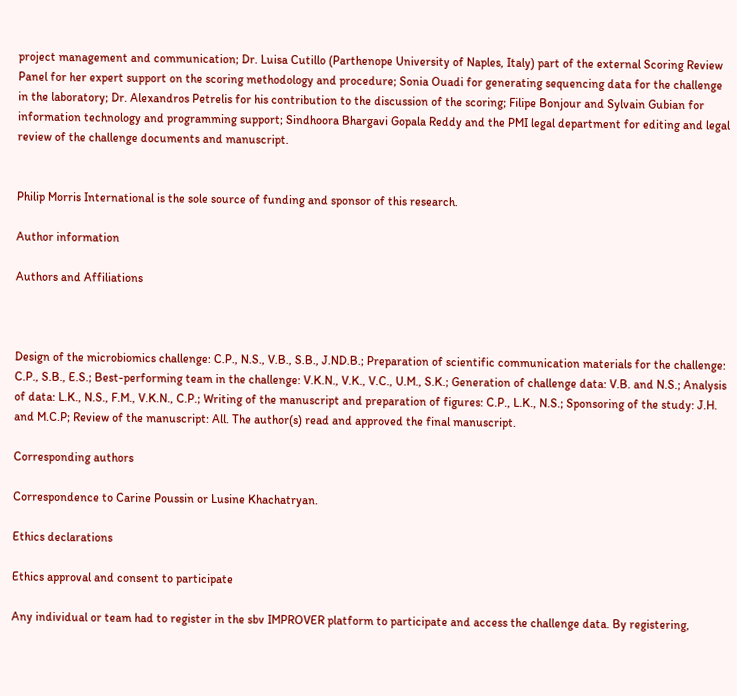project management and communication; Dr. Luisa Cutillo (Parthenope University of Naples, Italy) part of the external Scoring Review Panel for her expert support on the scoring methodology and procedure; Sonia Ouadi for generating sequencing data for the challenge in the laboratory; Dr. Alexandros Petrelis for his contribution to the discussion of the scoring; Filipe Bonjour and Sylvain Gubian for information technology and programming support; Sindhoora Bhargavi Gopala Reddy and the PMI legal department for editing and legal review of the challenge documents and manuscript.


Philip Morris International is the sole source of funding and sponsor of this research.

Author information

Authors and Affiliations



Design of the microbiomics challenge: C.P., N.S., V.B., S.B., J.ND.B.; Preparation of scientific communication materials for the challenge: C.P., S.B., E.S.; Best-performing team in the challenge: V.K.N., V.K., V.C., U.M., S.K.; Generation of challenge data: V.B. and N.S.; Analysis of data: L.K., N.S., F.M., V.K.N., C.P.; Writing of the manuscript and preparation of figures: C.P., L.K., N.S.; Sponsoring of the study: J.H. and M.C.P; Review of the manuscript: All. The author(s) read and approved the final manuscript.

Corresponding authors

Correspondence to Carine Poussin or Lusine Khachatryan.

Ethics declarations

Ethics approval and consent to participate

Any individual or team had to register in the sbv IMPROVER platform to participate and access the challenge data. By registering,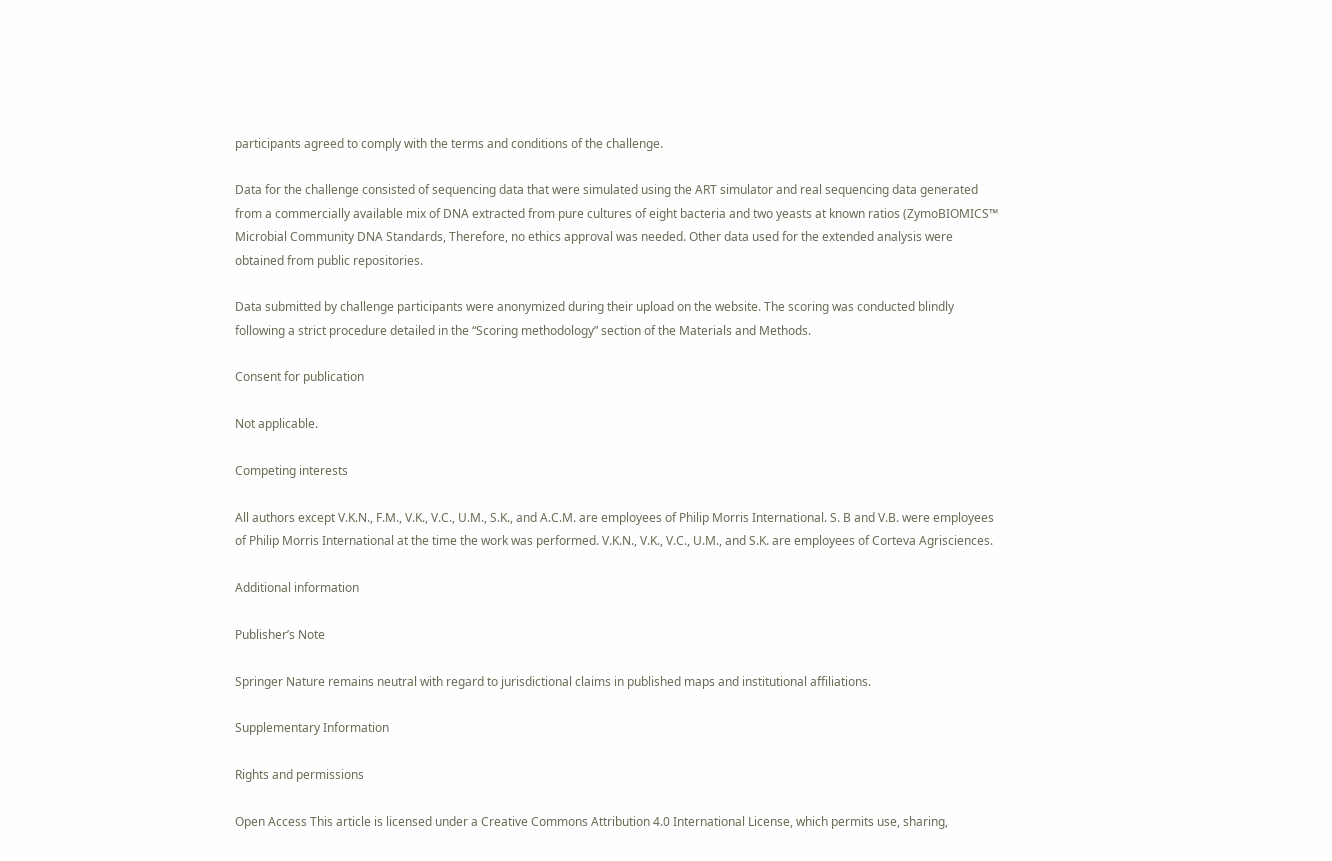participants agreed to comply with the terms and conditions of the challenge.

Data for the challenge consisted of sequencing data that were simulated using the ART simulator and real sequencing data generated from a commercially available mix of DNA extracted from pure cultures of eight bacteria and two yeasts at known ratios (ZymoBIOMICS™ Microbial Community DNA Standards, Therefore, no ethics approval was needed. Other data used for the extended analysis were obtained from public repositories.

Data submitted by challenge participants were anonymized during their upload on the website. The scoring was conducted blindly following a strict procedure detailed in the “Scoring methodology” section of the Materials and Methods.

Consent for publication

Not applicable.

Competing interests

All authors except V.K.N., F.M., V.K., V.C., U.M., S.K., and A.C.M. are employees of Philip Morris International. S. B and V.B. were employees of Philip Morris International at the time the work was performed. V.K.N., V.K., V.C., U.M., and S.K. are employees of Corteva Agrisciences.

Additional information

Publisher’s Note

Springer Nature remains neutral with regard to jurisdictional claims in published maps and institutional affiliations.

Supplementary Information

Rights and permissions

Open Access This article is licensed under a Creative Commons Attribution 4.0 International License, which permits use, sharing,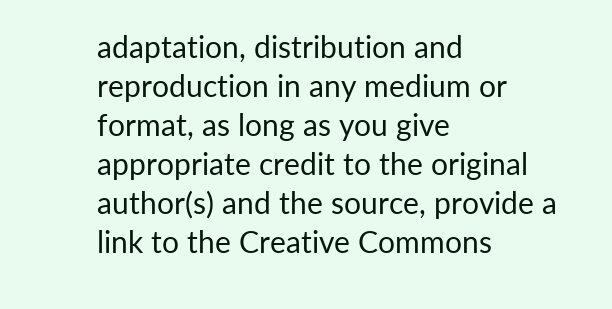adaptation, distribution and reproduction in any medium or format, as long as you give appropriate credit to the original author(s) and the source, provide a link to the Creative Commons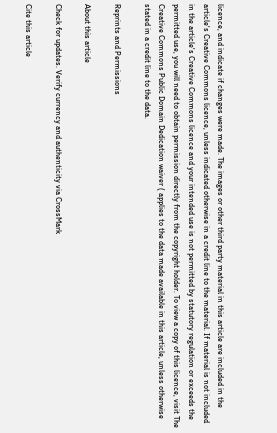licence, and indicate if changes were made. The images or other third party material in this article are included in the article's Creative Commons licence, unless indicated otherwise in a credit line to the material. If material is not included in the article's Creative Commons licence and your intended use is not permitted by statutory regulation or exceeds the permitted use, you will need to obtain permission directly from the copyright holder. To view a copy of this licence, visit The Creative Commons Public Domain Dedication waiver ( applies to the data made available in this article, unless otherwise stated in a credit line to the data.

Reprints and Permissions

About this article

Check for updates. Verify currency and authenticity via CrossMark

Cite this article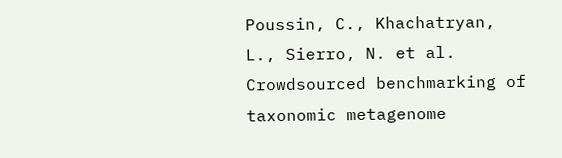Poussin, C., Khachatryan, L., Sierro, N. et al. Crowdsourced benchmarking of taxonomic metagenome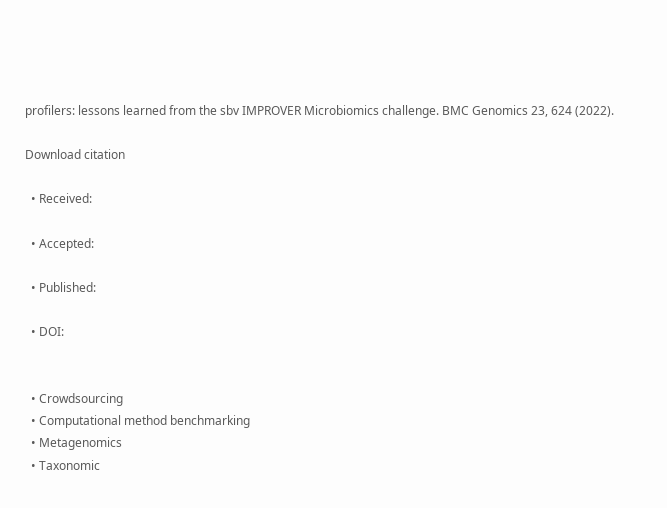profilers: lessons learned from the sbv IMPROVER Microbiomics challenge. BMC Genomics 23, 624 (2022).

Download citation

  • Received:

  • Accepted:

  • Published:

  • DOI:


  • Crowdsourcing
  • Computational method benchmarking
  • Metagenomics
  • Taxonomic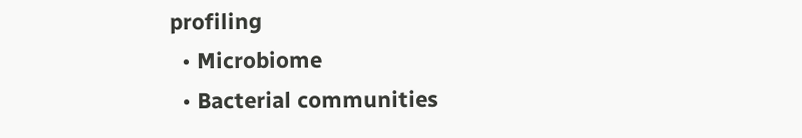profiling
  • Microbiome
  • Bacterial communities